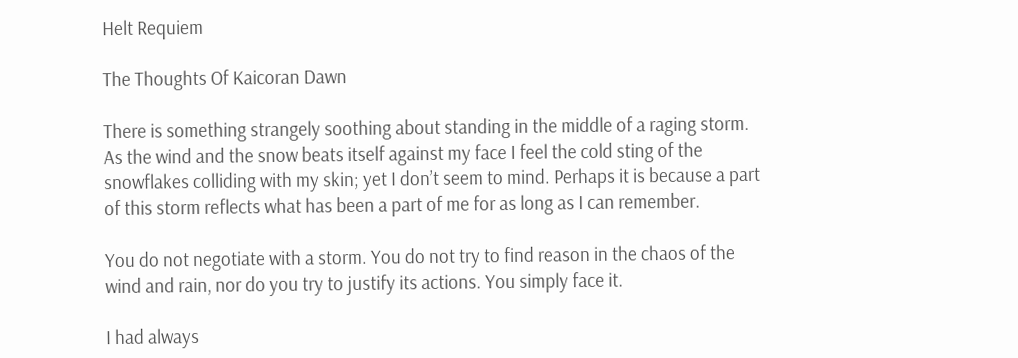Helt Requiem

The Thoughts Of Kaicoran Dawn

There is something strangely soothing about standing in the middle of a raging storm. As the wind and the snow beats itself against my face I feel the cold sting of the snowflakes colliding with my skin; yet I don’t seem to mind. Perhaps it is because a part of this storm reflects what has been a part of me for as long as I can remember.

You do not negotiate with a storm. You do not try to find reason in the chaos of the wind and rain, nor do you try to justify its actions. You simply face it.

I had always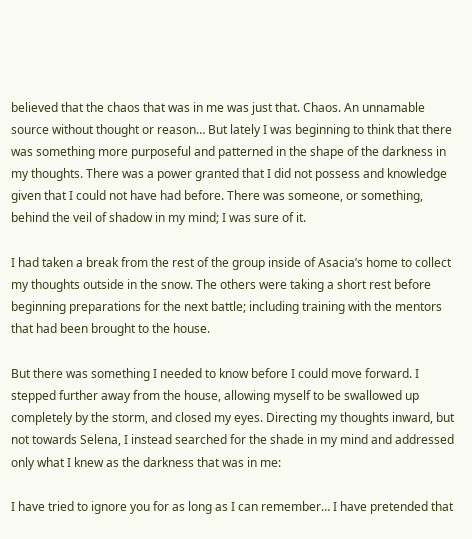believed that the chaos that was in me was just that. Chaos. An unnamable source without thought or reason… But lately I was beginning to think that there was something more purposeful and patterned in the shape of the darkness in my thoughts. There was a power granted that I did not possess and knowledge given that I could not have had before. There was someone, or something, behind the veil of shadow in my mind; I was sure of it.

I had taken a break from the rest of the group inside of Asacia’s home to collect my thoughts outside in the snow. The others were taking a short rest before beginning preparations for the next battle; including training with the mentors that had been brought to the house.

But there was something I needed to know before I could move forward. I stepped further away from the house, allowing myself to be swallowed up completely by the storm, and closed my eyes. Directing my thoughts inward, but not towards Selena, I instead searched for the shade in my mind and addressed only what I knew as the darkness that was in me:

I have tried to ignore you for as long as I can remember… I have pretended that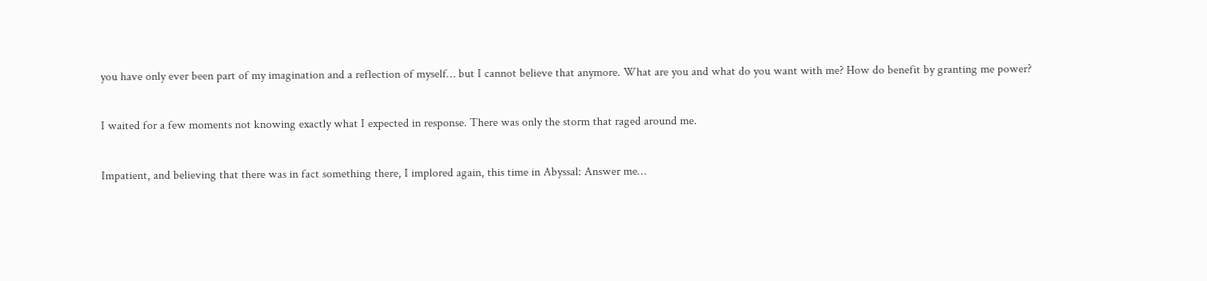you have only ever been part of my imagination and a reflection of myself… but I cannot believe that anymore. What are you and what do you want with me? How do benefit by granting me power?

I waited for a few moments not knowing exactly what I expected in response. There was only the storm that raged around me.

Impatient, and believing that there was in fact something there, I implored again, this time in Abyssal: Answer me…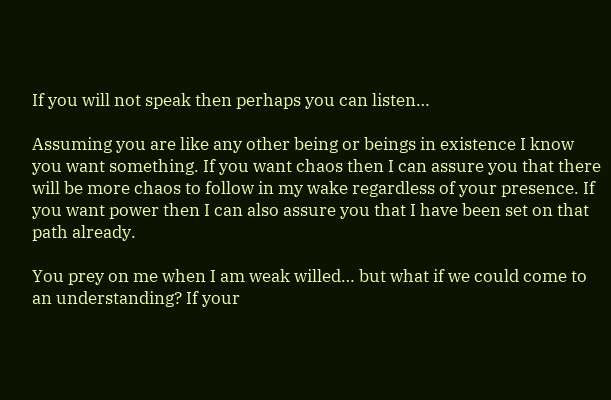If you will not speak then perhaps you can listen…

Assuming you are like any other being or beings in existence I know you want something. If you want chaos then I can assure you that there will be more chaos to follow in my wake regardless of your presence. If you want power then I can also assure you that I have been set on that path already.

You prey on me when I am weak willed… but what if we could come to an understanding? If your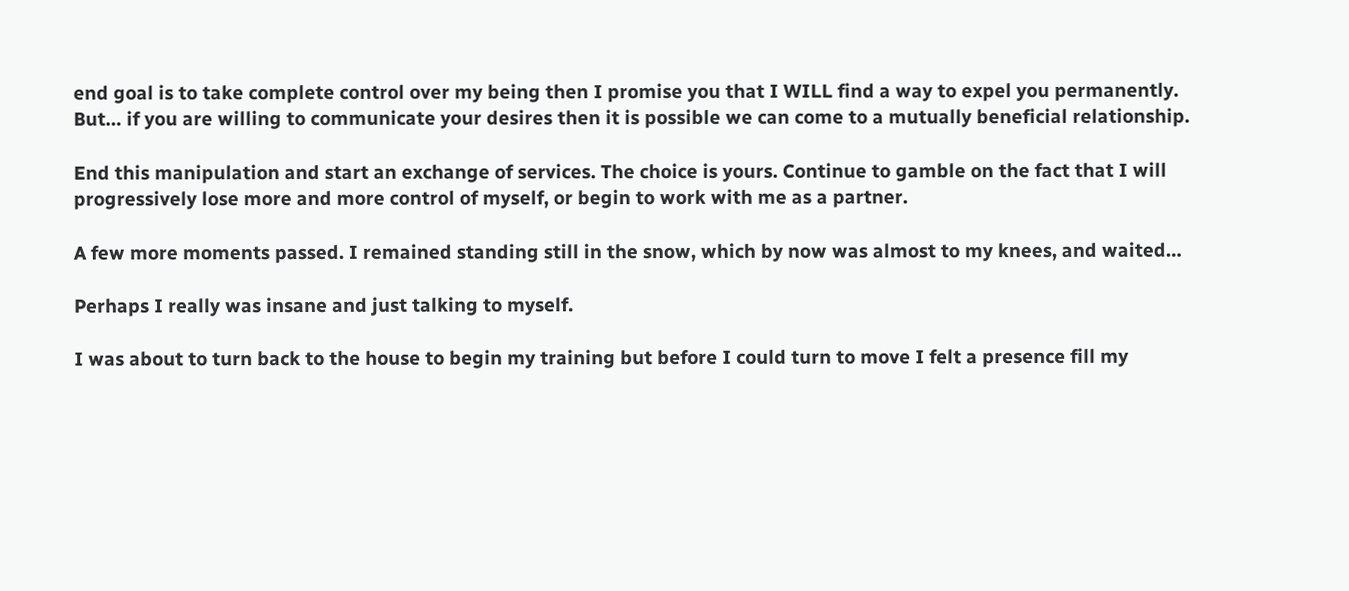end goal is to take complete control over my being then I promise you that I WILL find a way to expel you permanently. But… if you are willing to communicate your desires then it is possible we can come to a mutually beneficial relationship.

End this manipulation and start an exchange of services. The choice is yours. Continue to gamble on the fact that I will progressively lose more and more control of myself, or begin to work with me as a partner.

A few more moments passed. I remained standing still in the snow, which by now was almost to my knees, and waited…

Perhaps I really was insane and just talking to myself.

I was about to turn back to the house to begin my training but before I could turn to move I felt a presence fill my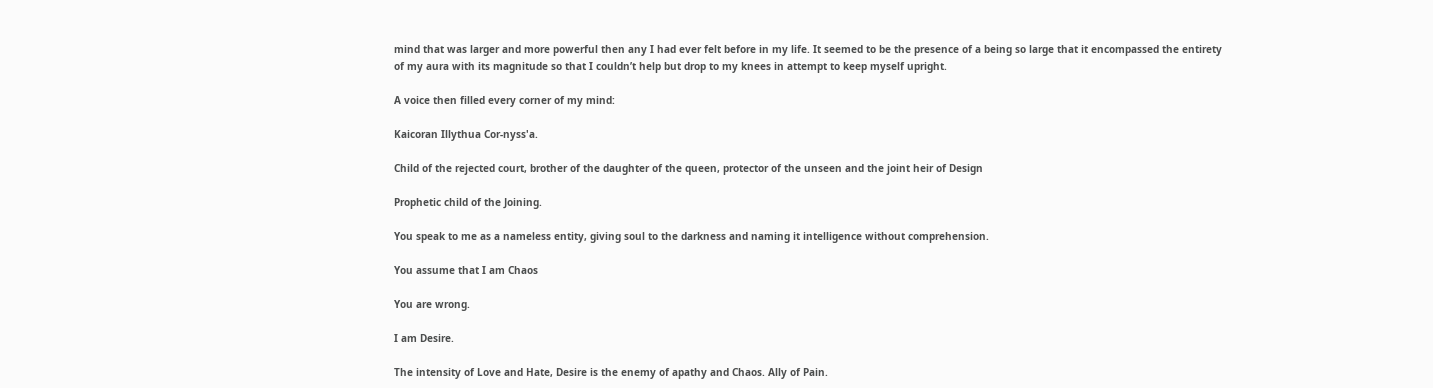mind that was larger and more powerful then any I had ever felt before in my life. It seemed to be the presence of a being so large that it encompassed the entirety of my aura with its magnitude so that I couldn’t help but drop to my knees in attempt to keep myself upright.

A voice then filled every corner of my mind:

Kaicoran Illythua Cor-nyss'a.

Child of the rejected court, brother of the daughter of the queen, protector of the unseen and the joint heir of Design

Prophetic child of the Joining.

You speak to me as a nameless entity, giving soul to the darkness and naming it intelligence without comprehension.

You assume that I am Chaos

You are wrong.

I am Desire.

The intensity of Love and Hate, Desire is the enemy of apathy and Chaos. Ally of Pain.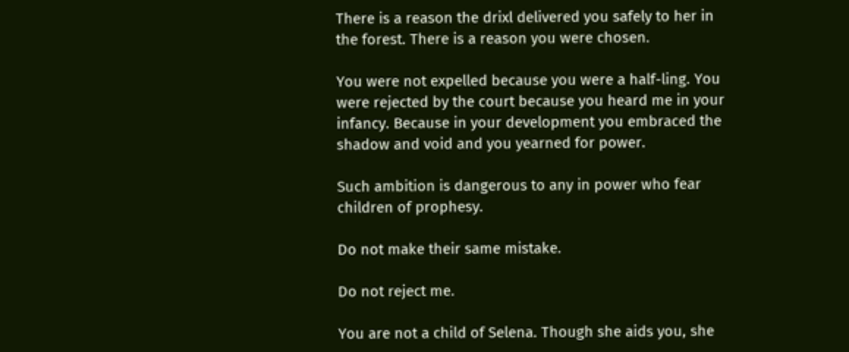There is a reason the drixl delivered you safely to her in the forest. There is a reason you were chosen.

You were not expelled because you were a half-ling. You were rejected by the court because you heard me in your infancy. Because in your development you embraced the shadow and void and you yearned for power.

Such ambition is dangerous to any in power who fear children of prophesy.

Do not make their same mistake.

Do not reject me.

You are not a child of Selena. Though she aids you, she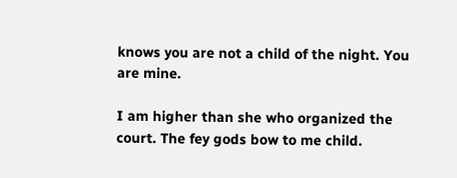knows you are not a child of the night. You are mine.

I am higher than she who organized the court. The fey gods bow to me child.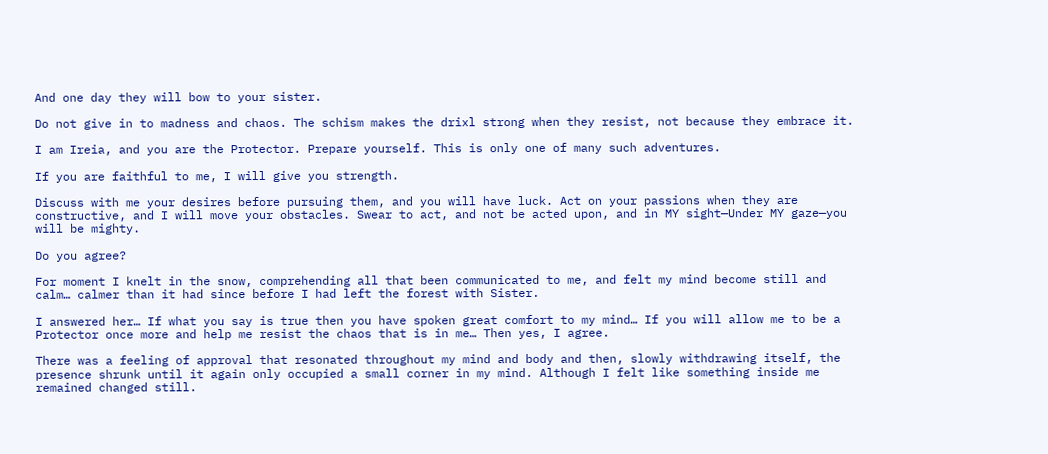And one day they will bow to your sister.

Do not give in to madness and chaos. The schism makes the drixl strong when they resist, not because they embrace it.

I am Ireia, and you are the Protector. Prepare yourself. This is only one of many such adventures.

If you are faithful to me, I will give you strength.

Discuss with me your desires before pursuing them, and you will have luck. Act on your passions when they are constructive, and I will move your obstacles. Swear to act, and not be acted upon, and in MY sight—Under MY gaze—you will be mighty.

Do you agree?

For moment I knelt in the snow, comprehending all that been communicated to me, and felt my mind become still and calm… calmer than it had since before I had left the forest with Sister.

I answered her… If what you say is true then you have spoken great comfort to my mind… If you will allow me to be a Protector once more and help me resist the chaos that is in me… Then yes, I agree.

There was a feeling of approval that resonated throughout my mind and body and then, slowly withdrawing itself, the presence shrunk until it again only occupied a small corner in my mind. Although I felt like something inside me remained changed still.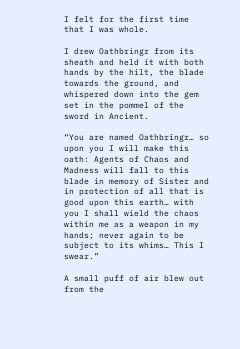I felt for the first time that I was whole.

I drew Oathbringr from its sheath and held it with both hands by the hilt, the blade towards the ground, and whispered down into the gem set in the pommel of the sword in Ancient.

“You are named Oathbringr… so upon you I will make this oath: Agents of Chaos and Madness will fall to this blade in memory of Sister and in protection of all that is good upon this earth… with you I shall wield the chaos within me as a weapon in my hands; never again to be subject to its whims… This I swear.”

A small puff of air blew out from the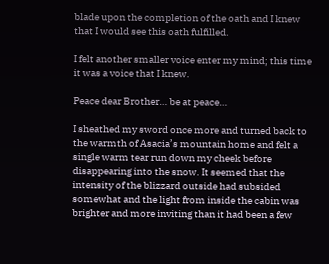blade upon the completion of the oath and I knew that I would see this oath fulfilled.

I felt another smaller voice enter my mind; this time it was a voice that I knew.

Peace dear Brother… be at peace…

I sheathed my sword once more and turned back to the warmth of Asacia’s mountain home and felt a single warm tear run down my cheek before disappearing into the snow. It seemed that the intensity of the blizzard outside had subsided somewhat and the light from inside the cabin was brighter and more inviting than it had been a few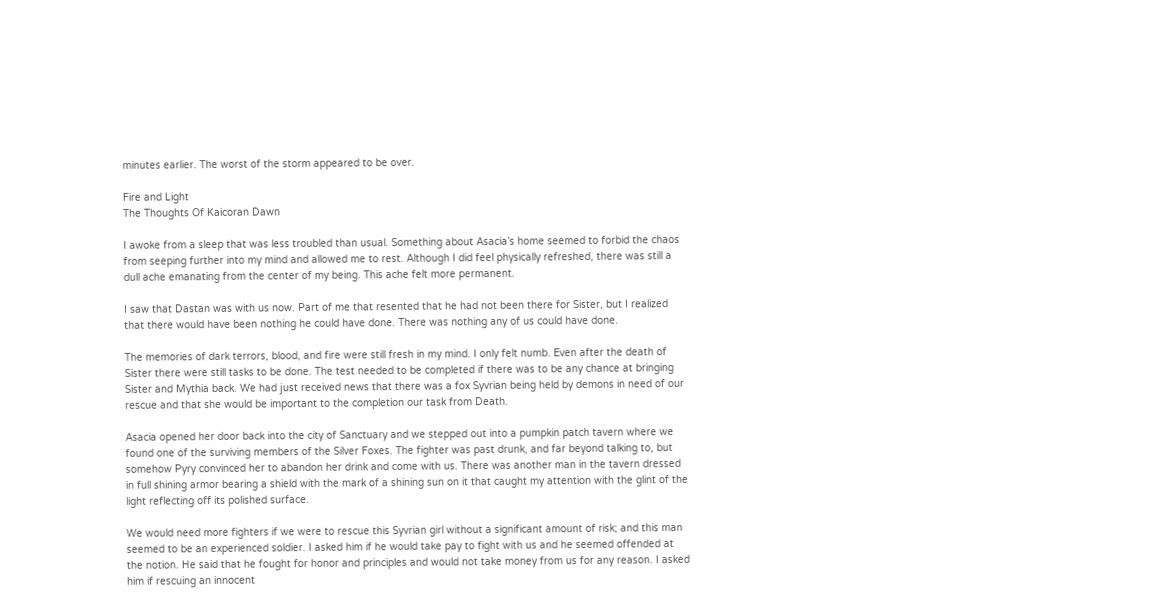minutes earlier. The worst of the storm appeared to be over.

Fire and Light
The Thoughts Of Kaicoran Dawn

I awoke from a sleep that was less troubled than usual. Something about Asacia’s home seemed to forbid the chaos from seeping further into my mind and allowed me to rest. Although I did feel physically refreshed, there was still a dull ache emanating from the center of my being. This ache felt more permanent.

I saw that Dastan was with us now. Part of me that resented that he had not been there for Sister, but I realized that there would have been nothing he could have done. There was nothing any of us could have done.

The memories of dark terrors, blood, and fire were still fresh in my mind. I only felt numb. Even after the death of Sister there were still tasks to be done. The test needed to be completed if there was to be any chance at bringing Sister and Mythia back. We had just received news that there was a fox Syvrian being held by demons in need of our rescue and that she would be important to the completion our task from Death.

Asacia opened her door back into the city of Sanctuary and we stepped out into a pumpkin patch tavern where we found one of the surviving members of the Silver Foxes. The fighter was past drunk, and far beyond talking to, but somehow Pyry convinced her to abandon her drink and come with us. There was another man in the tavern dressed in full shining armor bearing a shield with the mark of a shining sun on it that caught my attention with the glint of the light reflecting off its polished surface.

We would need more fighters if we were to rescue this Syvrian girl without a significant amount of risk; and this man seemed to be an experienced soldier. I asked him if he would take pay to fight with us and he seemed offended at the notion. He said that he fought for honor and principles and would not take money from us for any reason. I asked him if rescuing an innocent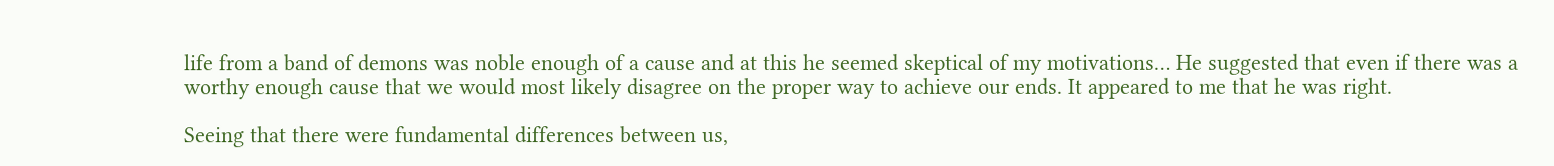life from a band of demons was noble enough of a cause and at this he seemed skeptical of my motivations… He suggested that even if there was a worthy enough cause that we would most likely disagree on the proper way to achieve our ends. It appeared to me that he was right.

Seeing that there were fundamental differences between us,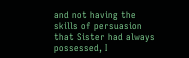and not having the skills of persuasion that Sister had always possessed, I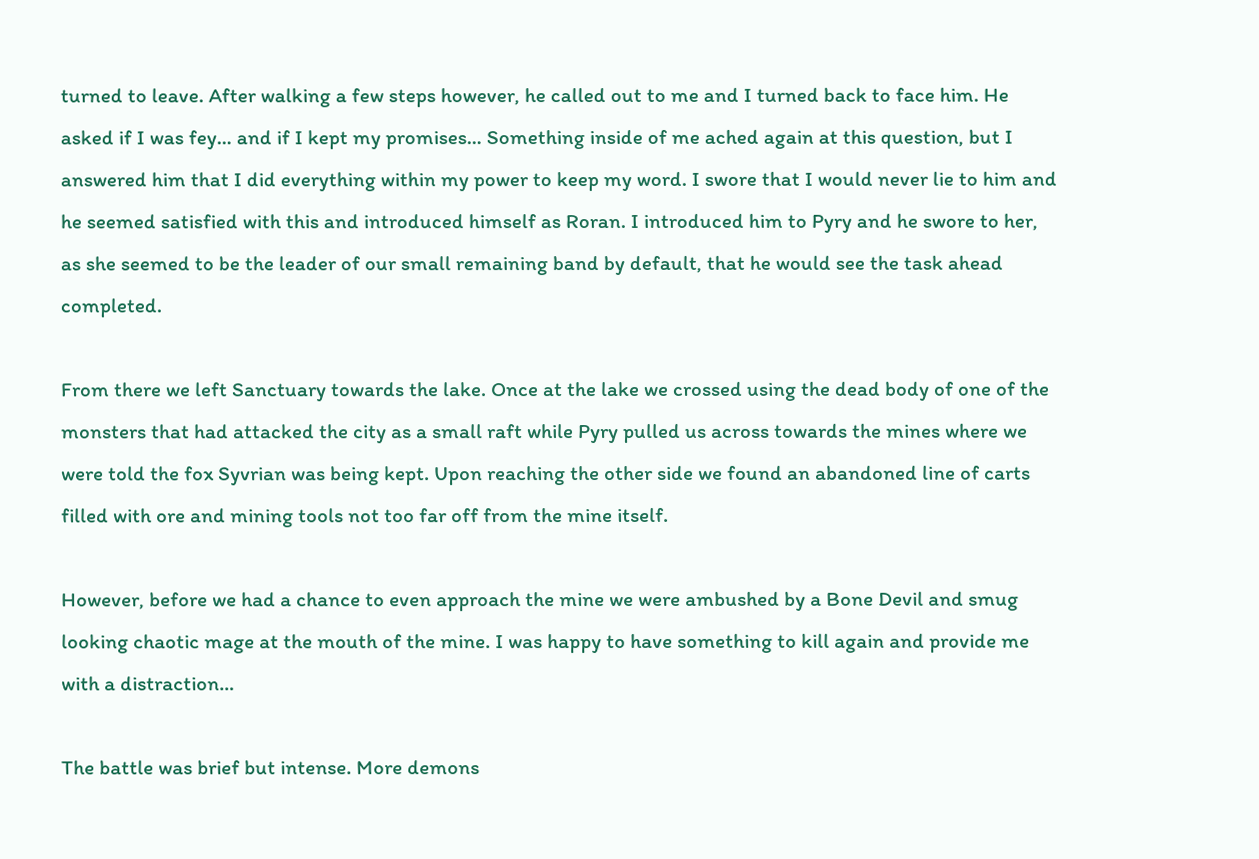turned to leave. After walking a few steps however, he called out to me and I turned back to face him. He asked if I was fey… and if I kept my promises… Something inside of me ached again at this question, but I answered him that I did everything within my power to keep my word. I swore that I would never lie to him and he seemed satisfied with this and introduced himself as Roran. I introduced him to Pyry and he swore to her, as she seemed to be the leader of our small remaining band by default, that he would see the task ahead completed.

From there we left Sanctuary towards the lake. Once at the lake we crossed using the dead body of one of the monsters that had attacked the city as a small raft while Pyry pulled us across towards the mines where we were told the fox Syvrian was being kept. Upon reaching the other side we found an abandoned line of carts filled with ore and mining tools not too far off from the mine itself.

However, before we had a chance to even approach the mine we were ambushed by a Bone Devil and smug looking chaotic mage at the mouth of the mine. I was happy to have something to kill again and provide me with a distraction…

The battle was brief but intense. More demons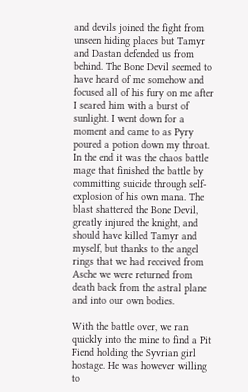and devils joined the fight from unseen hiding places but Tamyr and Dastan defended us from behind. The Bone Devil seemed to have heard of me somehow and focused all of his fury on me after I seared him with a burst of sunlight. I went down for a moment and came to as Pyry poured a potion down my throat. In the end it was the chaos battle mage that finished the battle by committing suicide through self-explosion of his own mana. The blast shattered the Bone Devil, greatly injured the knight, and should have killed Tamyr and myself, but thanks to the angel rings that we had received from Asche we were returned from death back from the astral plane and into our own bodies.

With the battle over, we ran quickly into the mine to find a Pit Fiend holding the Syvrian girl hostage. He was however willing to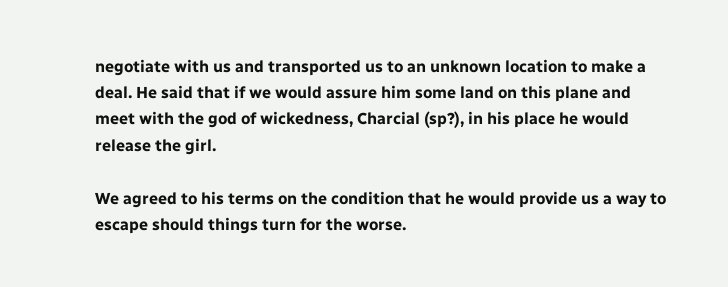negotiate with us and transported us to an unknown location to make a deal. He said that if we would assure him some land on this plane and meet with the god of wickedness, Charcial (sp?), in his place he would release the girl.

We agreed to his terms on the condition that he would provide us a way to escape should things turn for the worse.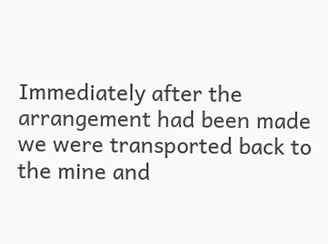Immediately after the arrangement had been made we were transported back to the mine and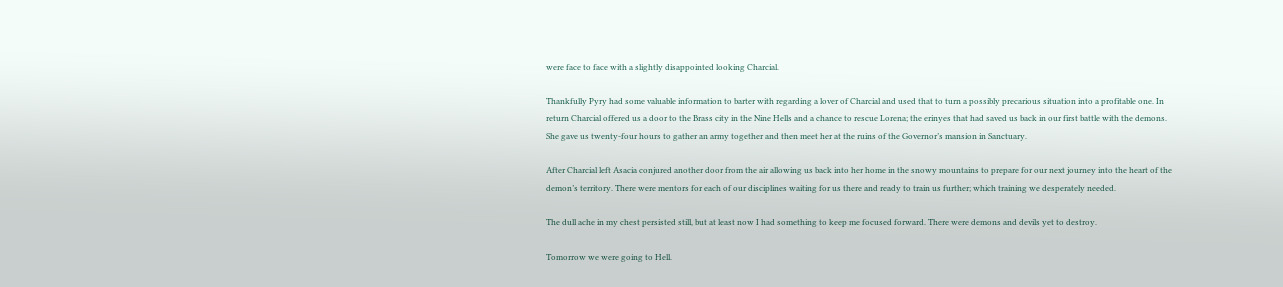were face to face with a slightly disappointed looking Charcial.

Thankfully Pyry had some valuable information to barter with regarding a lover of Charcial and used that to turn a possibly precarious situation into a profitable one. In return Charcial offered us a door to the Brass city in the Nine Hells and a chance to rescue Lorena; the erinyes that had saved us back in our first battle with the demons. She gave us twenty-four hours to gather an army together and then meet her at the ruins of the Governor’s mansion in Sanctuary.

After Charcial left Asacia conjured another door from the air allowing us back into her home in the snowy mountains to prepare for our next journey into the heart of the demon’s territory. There were mentors for each of our disciplines waiting for us there and ready to train us further; which training we desperately needed.

The dull ache in my chest persisted still, but at least now I had something to keep me focused forward. There were demons and devils yet to destroy.

Tomorrow we were going to Hell.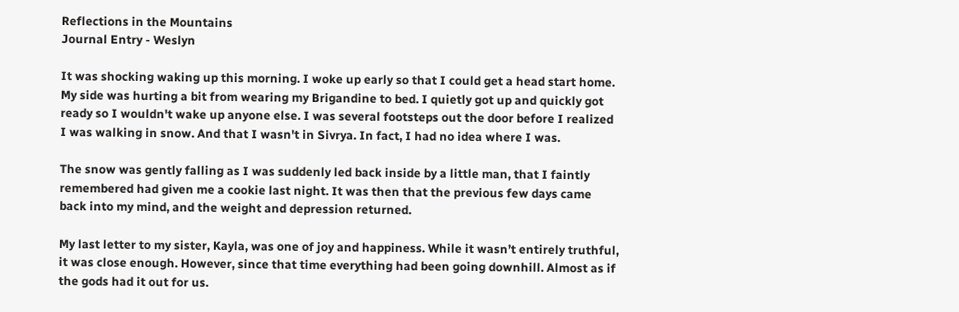Reflections in the Mountains
Journal Entry - Weslyn

It was shocking waking up this morning. I woke up early so that I could get a head start home. My side was hurting a bit from wearing my Brigandine to bed. I quietly got up and quickly got ready so I wouldn't wake up anyone else. I was several footsteps out the door before I realized I was walking in snow. And that I wasn't in Sivrya. In fact, I had no idea where I was.

The snow was gently falling as I was suddenly led back inside by a little man, that I faintly remembered had given me a cookie last night. It was then that the previous few days came back into my mind, and the weight and depression returned.

My last letter to my sister, Kayla, was one of joy and happiness. While it wasn’t entirely truthful, it was close enough. However, since that time everything had been going downhill. Almost as if the gods had it out for us.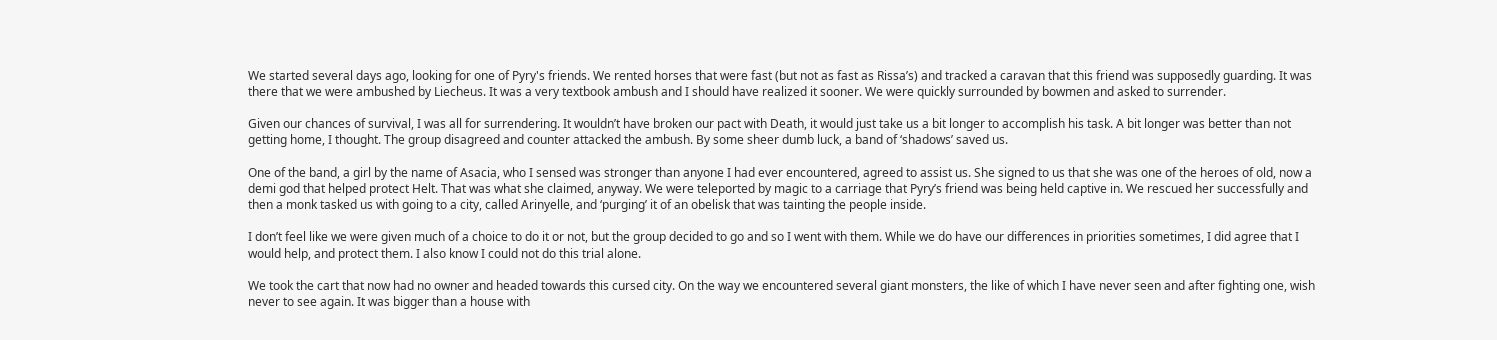We started several days ago, looking for one of Pyry's friends. We rented horses that were fast (but not as fast as Rissa’s) and tracked a caravan that this friend was supposedly guarding. It was there that we were ambushed by Liecheus. It was a very textbook ambush and I should have realized it sooner. We were quickly surrounded by bowmen and asked to surrender.

Given our chances of survival, I was all for surrendering. It wouldn’t have broken our pact with Death, it would just take us a bit longer to accomplish his task. A bit longer was better than not getting home, I thought. The group disagreed and counter attacked the ambush. By some sheer dumb luck, a band of ‘shadows’ saved us.

One of the band, a girl by the name of Asacia, who I sensed was stronger than anyone I had ever encountered, agreed to assist us. She signed to us that she was one of the heroes of old, now a demi god that helped protect Helt. That was what she claimed, anyway. We were teleported by magic to a carriage that Pyry’s friend was being held captive in. We rescued her successfully and then a monk tasked us with going to a city, called Arinyelle, and ‘purging’ it of an obelisk that was tainting the people inside.

I don’t feel like we were given much of a choice to do it or not, but the group decided to go and so I went with them. While we do have our differences in priorities sometimes, I did agree that I would help, and protect them. I also know I could not do this trial alone.

We took the cart that now had no owner and headed towards this cursed city. On the way we encountered several giant monsters, the like of which I have never seen and after fighting one, wish never to see again. It was bigger than a house with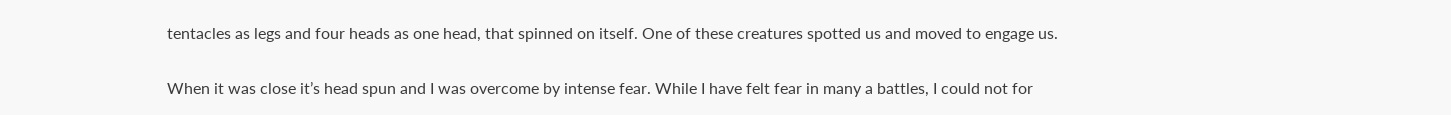tentacles as legs and four heads as one head, that spinned on itself. One of these creatures spotted us and moved to engage us.

When it was close it’s head spun and I was overcome by intense fear. While I have felt fear in many a battles, I could not for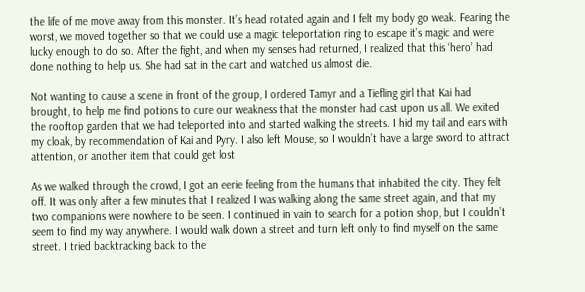the life of me move away from this monster. It’s head rotated again and I felt my body go weak. Fearing the worst, we moved together so that we could use a magic teleportation ring to escape it’s magic and were lucky enough to do so. After the fight, and when my senses had returned, I realized that this ‘hero’ had done nothing to help us. She had sat in the cart and watched us almost die.

Not wanting to cause a scene in front of the group, I ordered Tamyr and a Tiefling girl that Kai had brought, to help me find potions to cure our weakness that the monster had cast upon us all. We exited the rooftop garden that we had teleported into and started walking the streets. I hid my tail and ears with my cloak, by recommendation of Kai and Pyry. I also left Mouse, so I wouldn’t have a large sword to attract attention, or another item that could get lost

As we walked through the crowd, I got an eerie feeling from the humans that inhabited the city. They felt off. It was only after a few minutes that I realized I was walking along the same street again, and that my two companions were nowhere to be seen. I continued in vain to search for a potion shop, but I couldn’t seem to find my way anywhere. I would walk down a street and turn left only to find myself on the same street. I tried backtracking back to the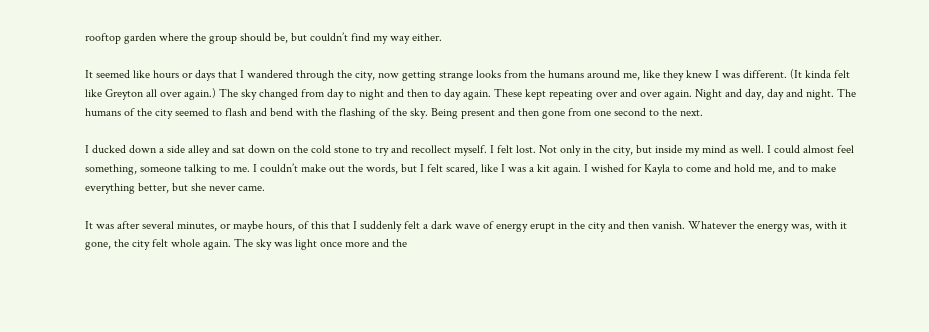rooftop garden where the group should be, but couldn’t find my way either.

It seemed like hours or days that I wandered through the city, now getting strange looks from the humans around me, like they knew I was different. (It kinda felt like Greyton all over again.) The sky changed from day to night and then to day again. These kept repeating over and over again. Night and day, day and night. The humans of the city seemed to flash and bend with the flashing of the sky. Being present and then gone from one second to the next.

I ducked down a side alley and sat down on the cold stone to try and recollect myself. I felt lost. Not only in the city, but inside my mind as well. I could almost feel something, someone talking to me. I couldn’t make out the words, but I felt scared, like I was a kit again. I wished for Kayla to come and hold me, and to make everything better, but she never came.

It was after several minutes, or maybe hours, of this that I suddenly felt a dark wave of energy erupt in the city and then vanish. Whatever the energy was, with it gone, the city felt whole again. The sky was light once more and the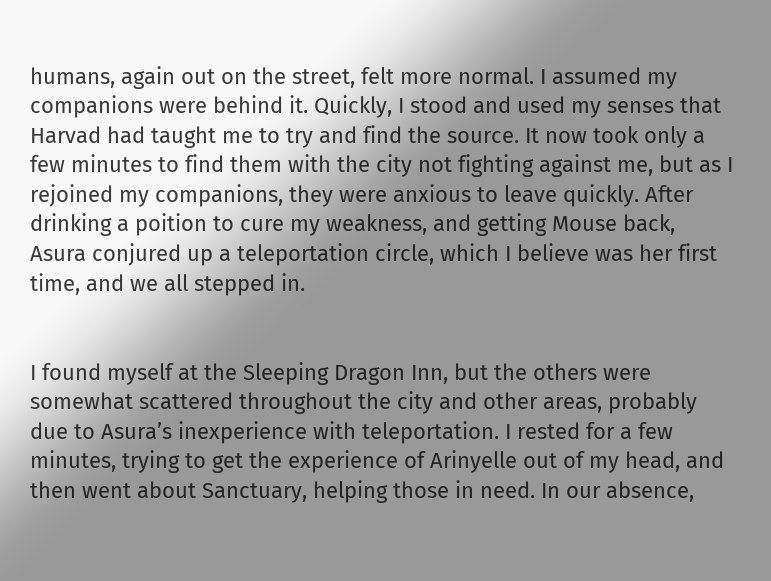humans, again out on the street, felt more normal. I assumed my companions were behind it. Quickly, I stood and used my senses that Harvad had taught me to try and find the source. It now took only a few minutes to find them with the city not fighting against me, but as I rejoined my companions, they were anxious to leave quickly. After drinking a poition to cure my weakness, and getting Mouse back, Asura conjured up a teleportation circle, which I believe was her first time, and we all stepped in.


I found myself at the Sleeping Dragon Inn, but the others were somewhat scattered throughout the city and other areas, probably due to Asura’s inexperience with teleportation. I rested for a few minutes, trying to get the experience of Arinyelle out of my head, and then went about Sanctuary, helping those in need. In our absence,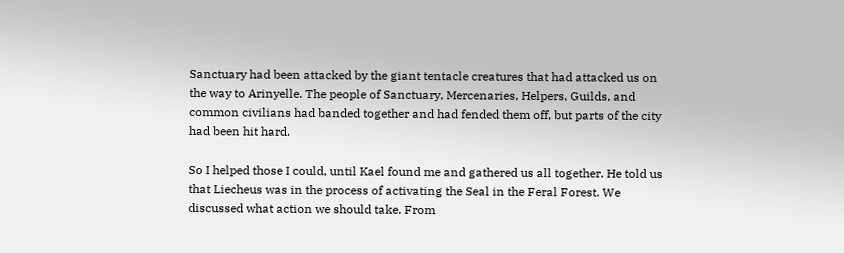Sanctuary had been attacked by the giant tentacle creatures that had attacked us on the way to Arinyelle. The people of Sanctuary, Mercenaries, Helpers, Guilds, and common civilians had banded together and had fended them off, but parts of the city had been hit hard.

So I helped those I could, until Kael found me and gathered us all together. He told us that Liecheus was in the process of activating the Seal in the Feral Forest. We discussed what action we should take. From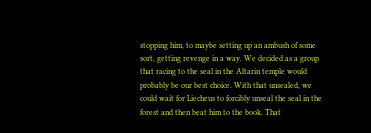stopping him, to maybe setting up an ambush of some sort, getting revenge in a way. We decided as a group that racing to the seal in the Altarin temple would probably be our best choice. With that unsealed, we could wait for Liecheus to forcibly unseal the seal in the forest and then beat him to the book. That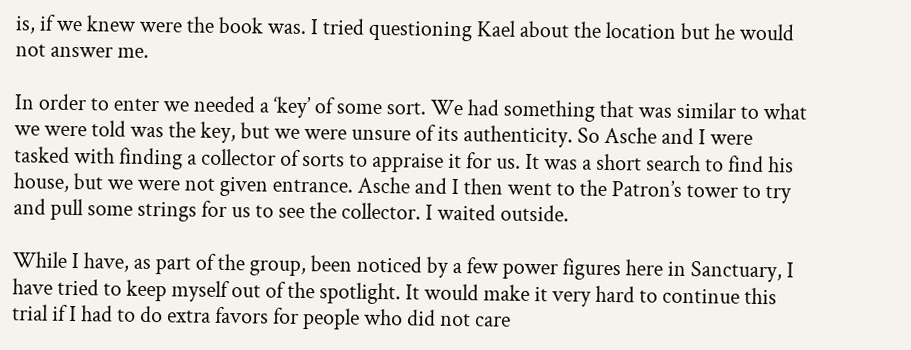is, if we knew were the book was. I tried questioning Kael about the location but he would not answer me.

In order to enter we needed a ‘key’ of some sort. We had something that was similar to what we were told was the key, but we were unsure of its authenticity. So Asche and I were tasked with finding a collector of sorts to appraise it for us. It was a short search to find his house, but we were not given entrance. Asche and I then went to the Patron’s tower to try and pull some strings for us to see the collector. I waited outside.

While I have, as part of the group, been noticed by a few power figures here in Sanctuary, I have tried to keep myself out of the spotlight. It would make it very hard to continue this trial if I had to do extra favors for people who did not care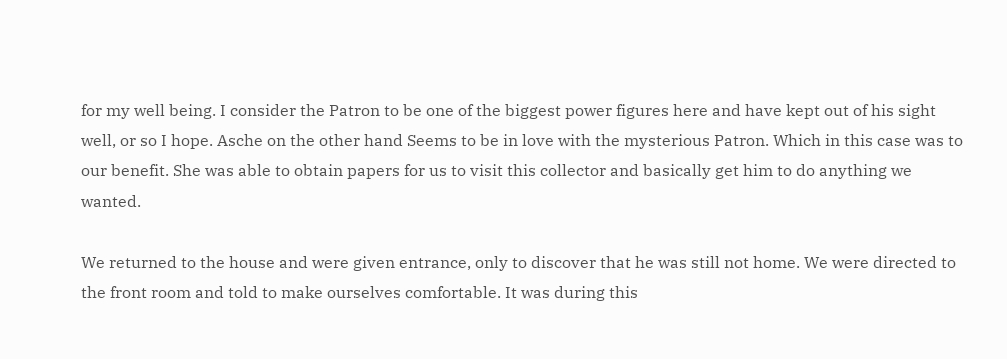for my well being. I consider the Patron to be one of the biggest power figures here and have kept out of his sight well, or so I hope. Asche on the other hand Seems to be in love with the mysterious Patron. Which in this case was to our benefit. She was able to obtain papers for us to visit this collector and basically get him to do anything we wanted.

We returned to the house and were given entrance, only to discover that he was still not home. We were directed to the front room and told to make ourselves comfortable. It was during this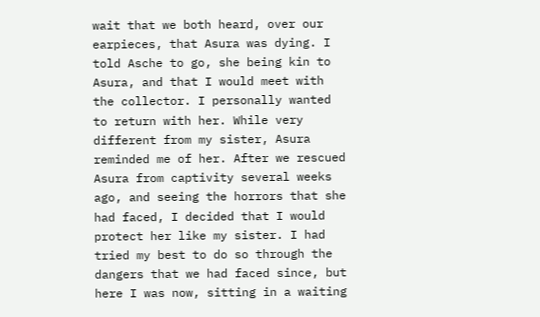wait that we both heard, over our earpieces, that Asura was dying. I told Asche to go, she being kin to Asura, and that I would meet with the collector. I personally wanted to return with her. While very different from my sister, Asura reminded me of her. After we rescued Asura from captivity several weeks ago, and seeing the horrors that she had faced, I decided that I would protect her like my sister. I had tried my best to do so through the dangers that we had faced since, but here I was now, sitting in a waiting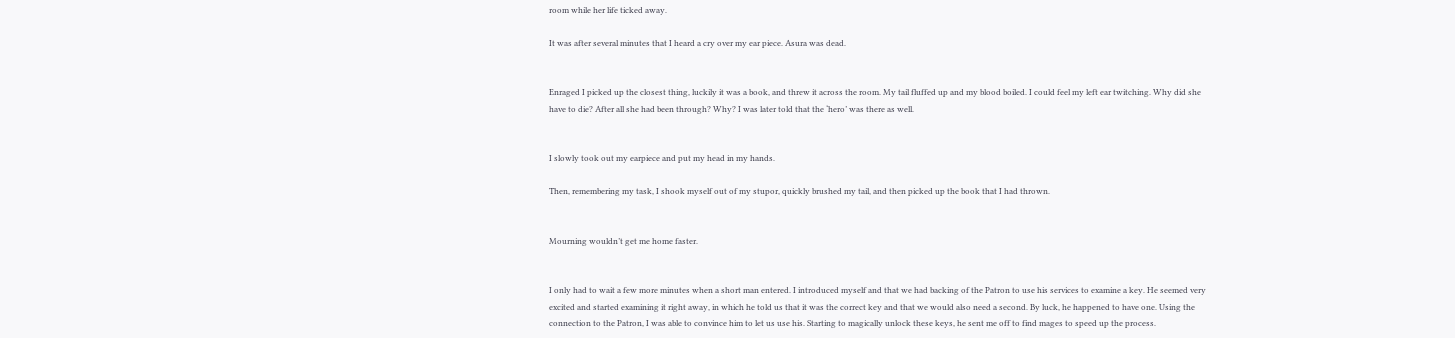room while her life ticked away.

It was after several minutes that I heard a cry over my ear piece. Asura was dead.


Enraged I picked up the closest thing, luckily it was a book, and threw it across the room. My tail fluffed up and my blood boiled. I could feel my left ear twitching. Why did she have to die? After all she had been through? Why? I was later told that the ‘hero’ was there as well.


I slowly took out my earpiece and put my head in my hands.

Then, remembering my task, I shook myself out of my stupor, quickly brushed my tail, and then picked up the book that I had thrown.


Mourning wouldn’t get me home faster.


I only had to wait a few more minutes when a short man entered. I introduced myself and that we had backing of the Patron to use his services to examine a key. He seemed very excited and started examining it right away, in which he told us that it was the correct key and that we would also need a second. By luck, he happened to have one. Using the connection to the Patron, I was able to convince him to let us use his. Starting to magically unlock these keys, he sent me off to find mages to speed up the process.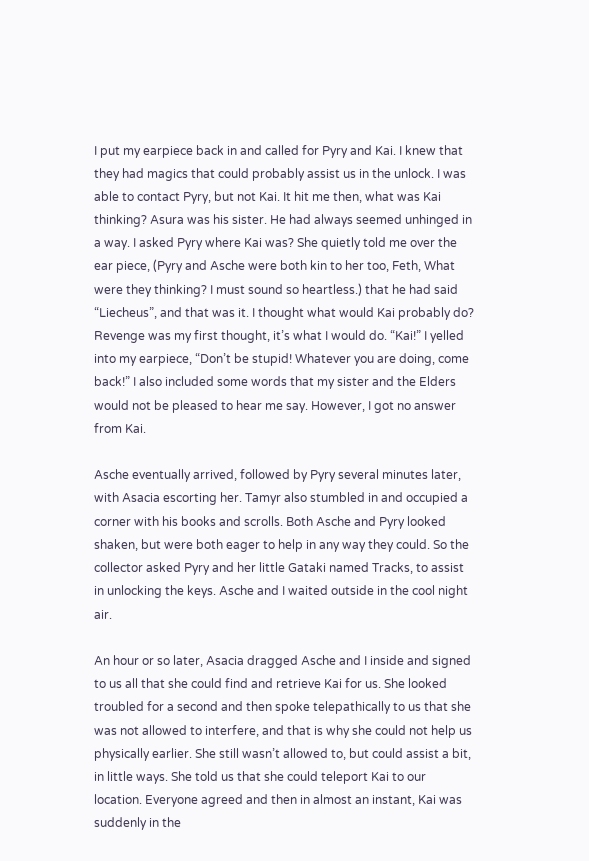I put my earpiece back in and called for Pyry and Kai. I knew that they had magics that could probably assist us in the unlock. I was able to contact Pyry, but not Kai. It hit me then, what was Kai thinking? Asura was his sister. He had always seemed unhinged in a way. I asked Pyry where Kai was? She quietly told me over the ear piece, (Pyry and Asche were both kin to her too, Feth, What were they thinking? I must sound so heartless.) that he had said “Liecheus”, and that was it. I thought what would Kai probably do? Revenge was my first thought, it’s what I would do. “Kai!” I yelled into my earpiece, “Don’t be stupid! Whatever you are doing, come back!” I also included some words that my sister and the Elders would not be pleased to hear me say. However, I got no answer from Kai.

Asche eventually arrived, followed by Pyry several minutes later, with Asacia escorting her. Tamyr also stumbled in and occupied a corner with his books and scrolls. Both Asche and Pyry looked shaken, but were both eager to help in any way they could. So the collector asked Pyry and her little Gataki named Tracks, to assist in unlocking the keys. Asche and I waited outside in the cool night air.

An hour or so later, Asacia dragged Asche and I inside and signed to us all that she could find and retrieve Kai for us. She looked troubled for a second and then spoke telepathically to us that she was not allowed to interfere, and that is why she could not help us physically earlier. She still wasn’t allowed to, but could assist a bit, in little ways. She told us that she could teleport Kai to our location. Everyone agreed and then in almost an instant, Kai was suddenly in the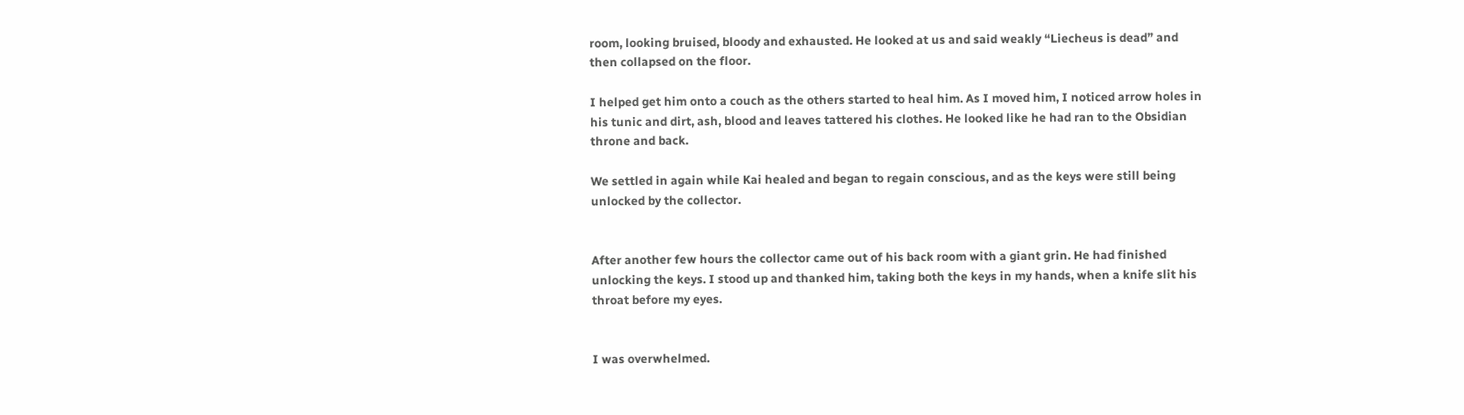room, looking bruised, bloody and exhausted. He looked at us and said weakly “Liecheus is dead” and then collapsed on the floor.

I helped get him onto a couch as the others started to heal him. As I moved him, I noticed arrow holes in his tunic and dirt, ash, blood and leaves tattered his clothes. He looked like he had ran to the Obsidian throne and back.

We settled in again while Kai healed and began to regain conscious, and as the keys were still being unlocked by the collector.


After another few hours the collector came out of his back room with a giant grin. He had finished unlocking the keys. I stood up and thanked him, taking both the keys in my hands, when a knife slit his throat before my eyes.


I was overwhelmed.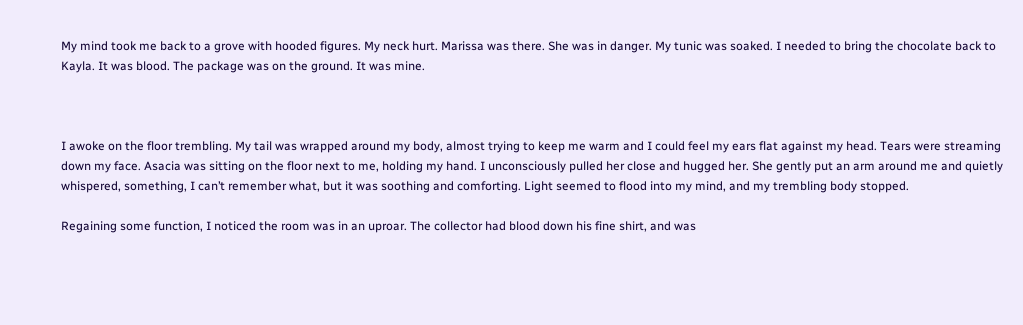My mind took me back to a grove with hooded figures. My neck hurt. Marissa was there. She was in danger. My tunic was soaked. I needed to bring the chocolate back to Kayla. It was blood. The package was on the ground. It was mine.



I awoke on the floor trembling. My tail was wrapped around my body, almost trying to keep me warm and I could feel my ears flat against my head. Tears were streaming down my face. Asacia was sitting on the floor next to me, holding my hand. I unconsciously pulled her close and hugged her. She gently put an arm around me and quietly whispered, something, I can’t remember what, but it was soothing and comforting. Light seemed to flood into my mind, and my trembling body stopped.

Regaining some function, I noticed the room was in an uproar. The collector had blood down his fine shirt, and was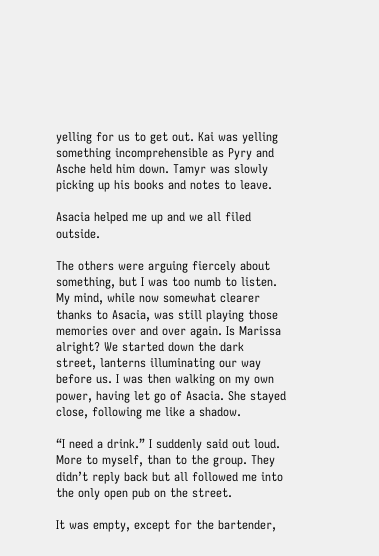yelling for us to get out. Kai was yelling something incomprehensible as Pyry and Asche held him down. Tamyr was slowly picking up his books and notes to leave.

Asacia helped me up and we all filed outside.

The others were arguing fiercely about something, but I was too numb to listen. My mind, while now somewhat clearer thanks to Asacia, was still playing those memories over and over again. Is Marissa alright? We started down the dark street, lanterns illuminating our way before us. I was then walking on my own power, having let go of Asacia. She stayed close, following me like a shadow.

“I need a drink.” I suddenly said out loud. More to myself, than to the group. They didn’t reply back but all followed me into the only open pub on the street.

It was empty, except for the bartender,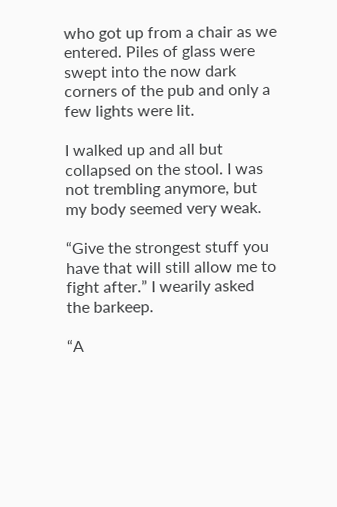who got up from a chair as we entered. Piles of glass were swept into the now dark corners of the pub and only a few lights were lit.

I walked up and all but collapsed on the stool. I was not trembling anymore, but my body seemed very weak.

“Give the strongest stuff you have that will still allow me to fight after.” I wearily asked the barkeep.

“A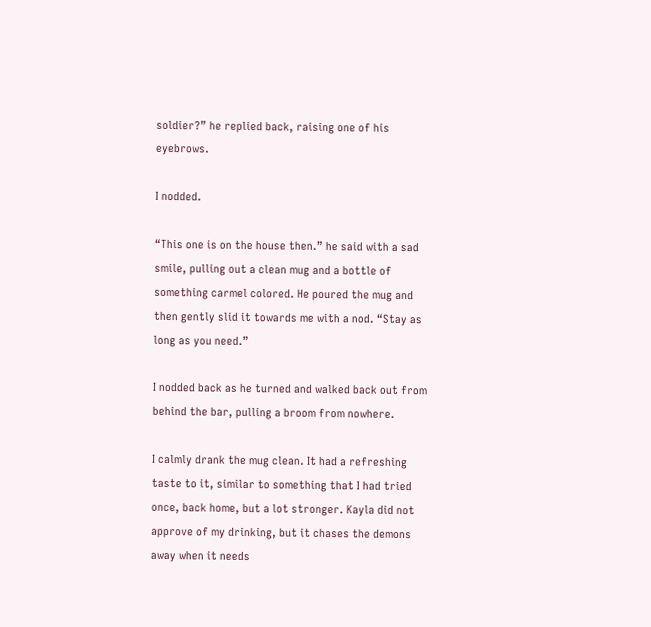soldier?” he replied back, raising one of his eyebrows.

I nodded.

“This one is on the house then.” he said with a sad smile, pulling out a clean mug and a bottle of something carmel colored. He poured the mug and then gently slid it towards me with a nod. “Stay as long as you need.”

I nodded back as he turned and walked back out from behind the bar, pulling a broom from nowhere.

I calmly drank the mug clean. It had a refreshing taste to it, similar to something that I had tried once, back home, but a lot stronger. Kayla did not approve of my drinking, but it chases the demons away when it needs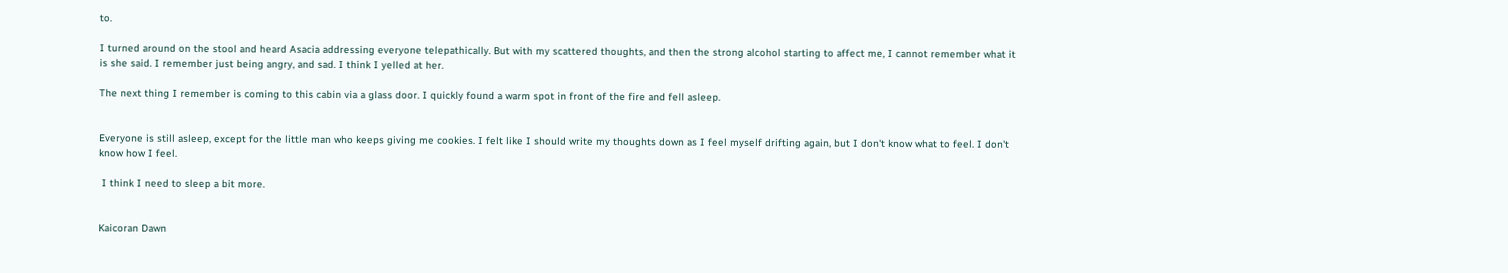to.

I turned around on the stool and heard Asacia addressing everyone telepathically. But with my scattered thoughts, and then the strong alcohol starting to affect me, I cannot remember what it is she said. I remember just being angry, and sad. I think I yelled at her.

The next thing I remember is coming to this cabin via a glass door. I quickly found a warm spot in front of the fire and fell asleep.


Everyone is still asleep, except for the little man who keeps giving me cookies. I felt like I should write my thoughts down as I feel myself drifting again, but I don't know what to feel. I don't know how I feel.

 I think I need to sleep a bit more.


Kaicoran Dawn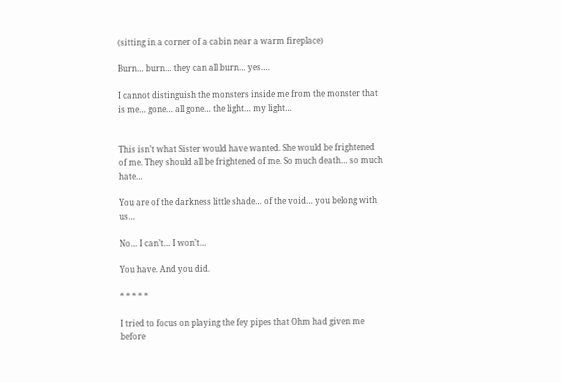(sitting in a corner of a cabin near a warm fireplace)

Burn… burn… they can all burn… yes….

I cannot distinguish the monsters inside me from the monster that is me… gone… all gone… the light… my light…


This isn’t what Sister would have wanted. She would be frightened of me. They should all be frightened of me. So much death… so much hate…

You are of the darkness little shade… of the void… you belong with us…

No… I can’t… I won’t…

You have. And you did.

* * * * *

I tried to focus on playing the fey pipes that Ohm had given me before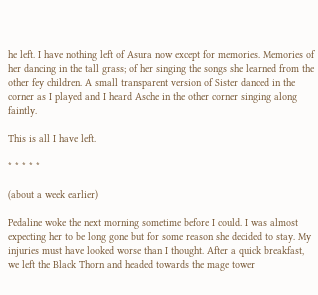he left. I have nothing left of Asura now except for memories. Memories of her dancing in the tall grass; of her singing the songs she learned from the other fey children. A small transparent version of Sister danced in the corner as I played and I heard Asche in the other corner singing along faintly.

This is all I have left.

* * * * *

(about a week earlier)

Pedaline woke the next morning sometime before I could. I was almost expecting her to be long gone but for some reason she decided to stay. My injuries must have looked worse than I thought. After a quick breakfast, we left the Black Thorn and headed towards the mage tower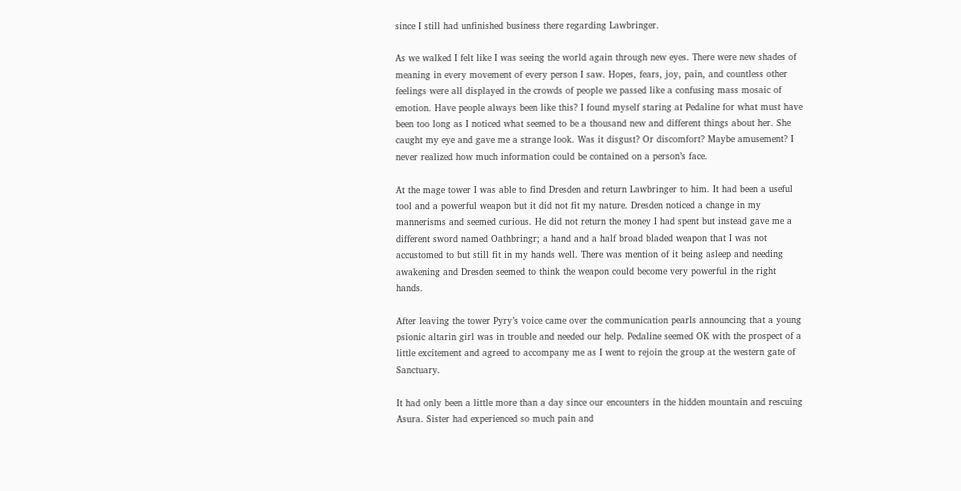since I still had unfinished business there regarding Lawbringer.

As we walked I felt like I was seeing the world again through new eyes. There were new shades of meaning in every movement of every person I saw. Hopes, fears, joy, pain, and countless other feelings were all displayed in the crowds of people we passed like a confusing mass mosaic of emotion. Have people always been like this? I found myself staring at Pedaline for what must have been too long as I noticed what seemed to be a thousand new and different things about her. She caught my eye and gave me a strange look. Was it disgust? Or discomfort? Maybe amusement? I never realized how much information could be contained on a person’s face.

At the mage tower I was able to find Dresden and return Lawbringer to him. It had been a useful tool and a powerful weapon but it did not fit my nature. Dresden noticed a change in my mannerisms and seemed curious. He did not return the money I had spent but instead gave me a different sword named Oathbringr; a hand and a half broad bladed weapon that I was not accustomed to but still fit in my hands well. There was mention of it being asleep and needing awakening and Dresden seemed to think the weapon could become very powerful in the right hands.

After leaving the tower Pyry’s voice came over the communication pearls announcing that a young psionic altarin girl was in trouble and needed our help. Pedaline seemed OK with the prospect of a little excitement and agreed to accompany me as I went to rejoin the group at the western gate of Sanctuary.

It had only been a little more than a day since our encounters in the hidden mountain and rescuing Asura. Sister had experienced so much pain and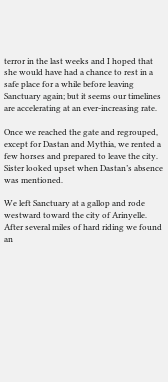terror in the last weeks and I hoped that she would have had a chance to rest in a safe place for a while before leaving Sanctuary again; but it seems our timelines are accelerating at an ever-increasing rate.

Once we reached the gate and regrouped, except for Dastan and Mythia, we rented a few horses and prepared to leave the city. Sister looked upset when Dastan’s absence was mentioned.

We left Sanctuary at a gallop and rode westward toward the city of Arinyelle. After several miles of hard riding we found an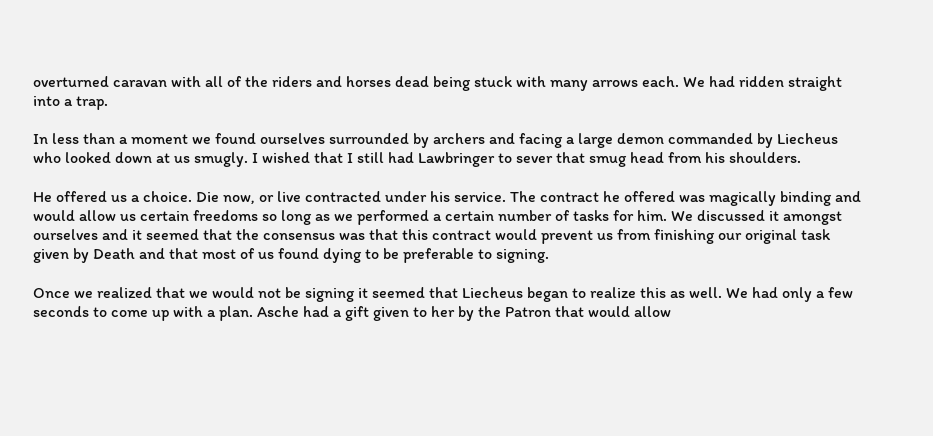overturned caravan with all of the riders and horses dead being stuck with many arrows each. We had ridden straight into a trap.

In less than a moment we found ourselves surrounded by archers and facing a large demon commanded by Liecheus who looked down at us smugly. I wished that I still had Lawbringer to sever that smug head from his shoulders.

He offered us a choice. Die now, or live contracted under his service. The contract he offered was magically binding and would allow us certain freedoms so long as we performed a certain number of tasks for him. We discussed it amongst ourselves and it seemed that the consensus was that this contract would prevent us from finishing our original task given by Death and that most of us found dying to be preferable to signing.

Once we realized that we would not be signing it seemed that Liecheus began to realize this as well. We had only a few seconds to come up with a plan. Asche had a gift given to her by the Patron that would allow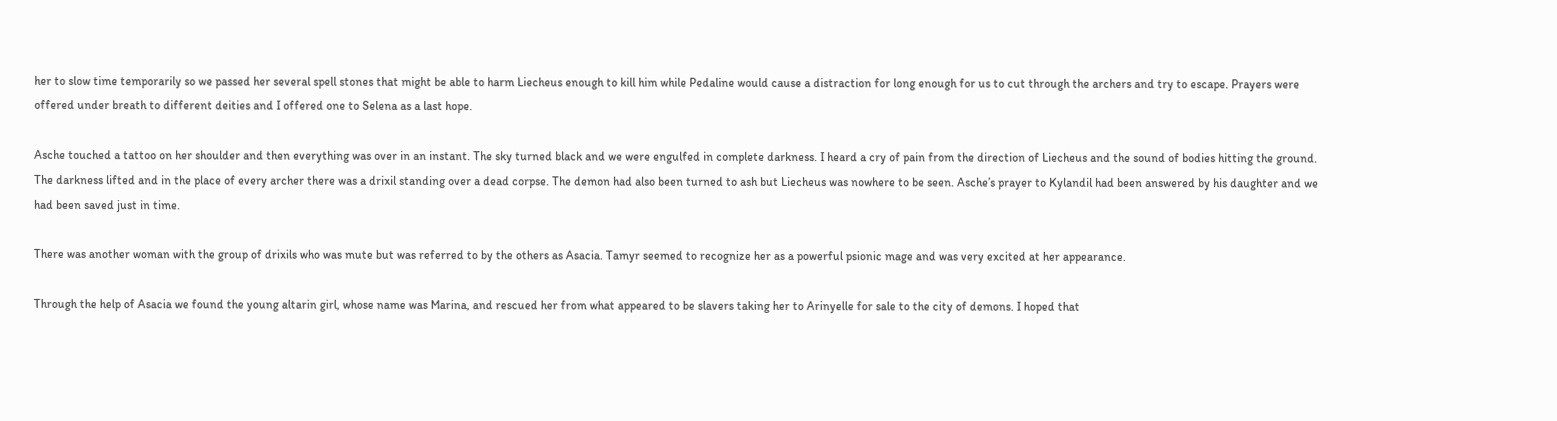her to slow time temporarily so we passed her several spell stones that might be able to harm Liecheus enough to kill him while Pedaline would cause a distraction for long enough for us to cut through the archers and try to escape. Prayers were offered under breath to different deities and I offered one to Selena as a last hope.

Asche touched a tattoo on her shoulder and then everything was over in an instant. The sky turned black and we were engulfed in complete darkness. I heard a cry of pain from the direction of Liecheus and the sound of bodies hitting the ground. The darkness lifted and in the place of every archer there was a drixil standing over a dead corpse. The demon had also been turned to ash but Liecheus was nowhere to be seen. Asche’s prayer to Kylandil had been answered by his daughter and we had been saved just in time.

There was another woman with the group of drixils who was mute but was referred to by the others as Asacia. Tamyr seemed to recognize her as a powerful psionic mage and was very excited at her appearance.

Through the help of Asacia we found the young altarin girl, whose name was Marina, and rescued her from what appeared to be slavers taking her to Arinyelle for sale to the city of demons. I hoped that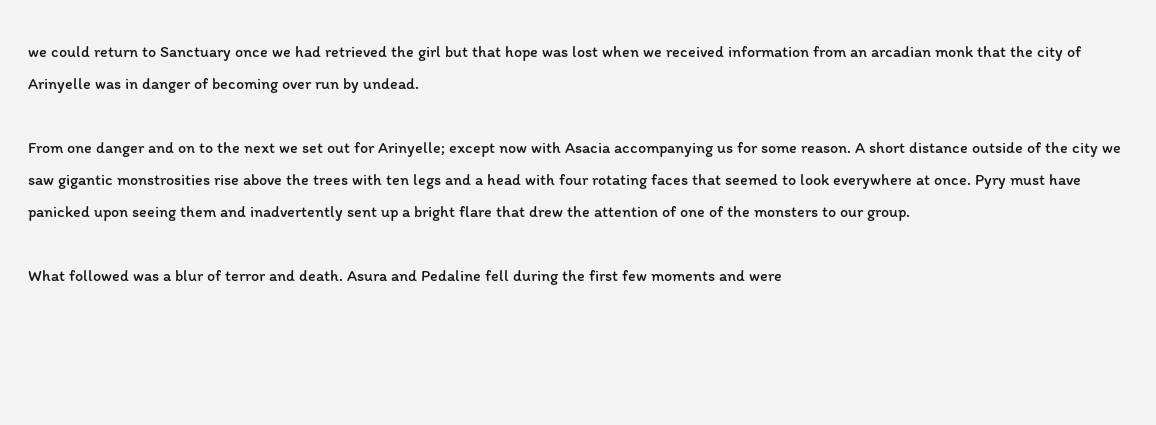we could return to Sanctuary once we had retrieved the girl but that hope was lost when we received information from an arcadian monk that the city of Arinyelle was in danger of becoming over run by undead.

From one danger and on to the next we set out for Arinyelle; except now with Asacia accompanying us for some reason. A short distance outside of the city we saw gigantic monstrosities rise above the trees with ten legs and a head with four rotating faces that seemed to look everywhere at once. Pyry must have panicked upon seeing them and inadvertently sent up a bright flare that drew the attention of one of the monsters to our group.

What followed was a blur of terror and death. Asura and Pedaline fell during the first few moments and were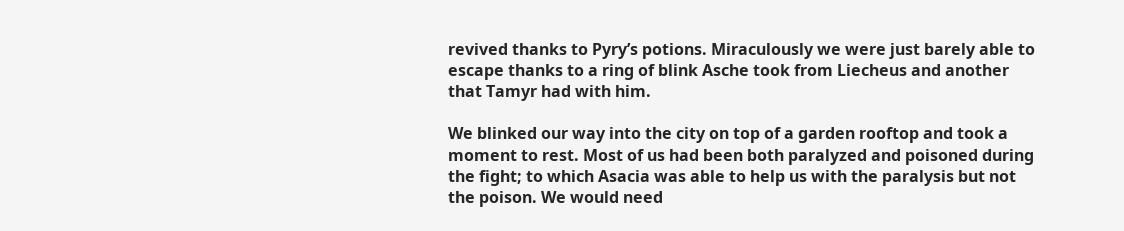revived thanks to Pyry’s potions. Miraculously we were just barely able to escape thanks to a ring of blink Asche took from Liecheus and another that Tamyr had with him.

We blinked our way into the city on top of a garden rooftop and took a moment to rest. Most of us had been both paralyzed and poisoned during the fight; to which Asacia was able to help us with the paralysis but not the poison. We would need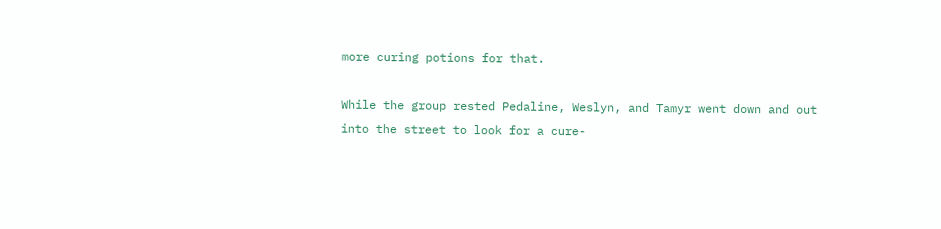more curing potions for that.

While the group rested Pedaline, Weslyn, and Tamyr went down and out into the street to look for a cure-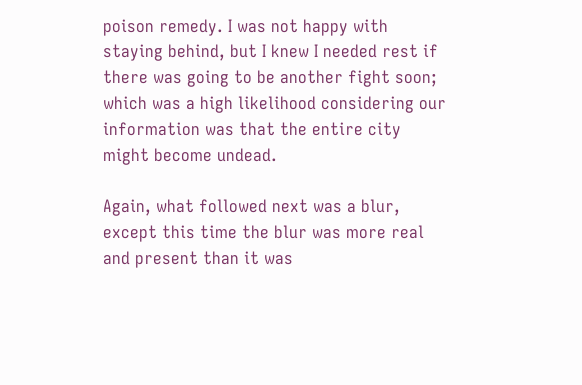poison remedy. I was not happy with staying behind, but I knew I needed rest if there was going to be another fight soon; which was a high likelihood considering our information was that the entire city might become undead.

Again, what followed next was a blur, except this time the blur was more real and present than it was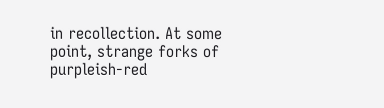in recollection. At some point, strange forks of purpleish-red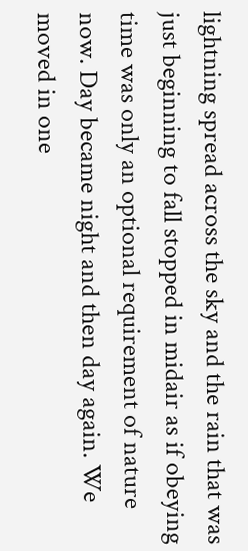lightning spread across the sky and the rain that was just beginning to fall stopped in midair as if obeying time was only an optional requirement of nature now. Day became night and then day again. We moved in one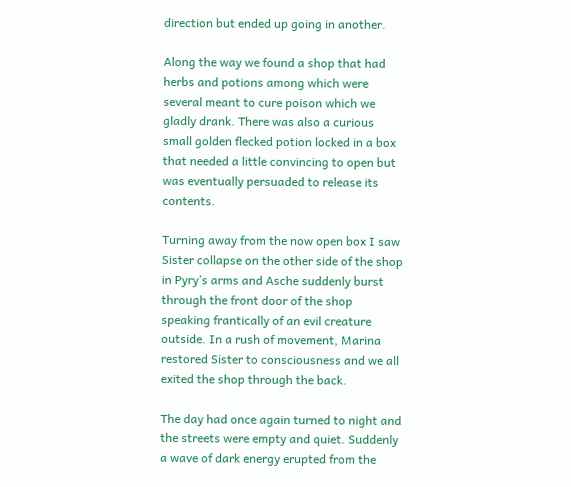direction but ended up going in another.

Along the way we found a shop that had herbs and potions among which were several meant to cure poison which we gladly drank. There was also a curious small golden flecked potion locked in a box that needed a little convincing to open but was eventually persuaded to release its contents.

Turning away from the now open box I saw Sister collapse on the other side of the shop in Pyry’s arms and Asche suddenly burst through the front door of the shop speaking frantically of an evil creature outside. In a rush of movement, Marina restored Sister to consciousness and we all exited the shop through the back.

The day had once again turned to night and the streets were empty and quiet. Suddenly a wave of dark energy erupted from the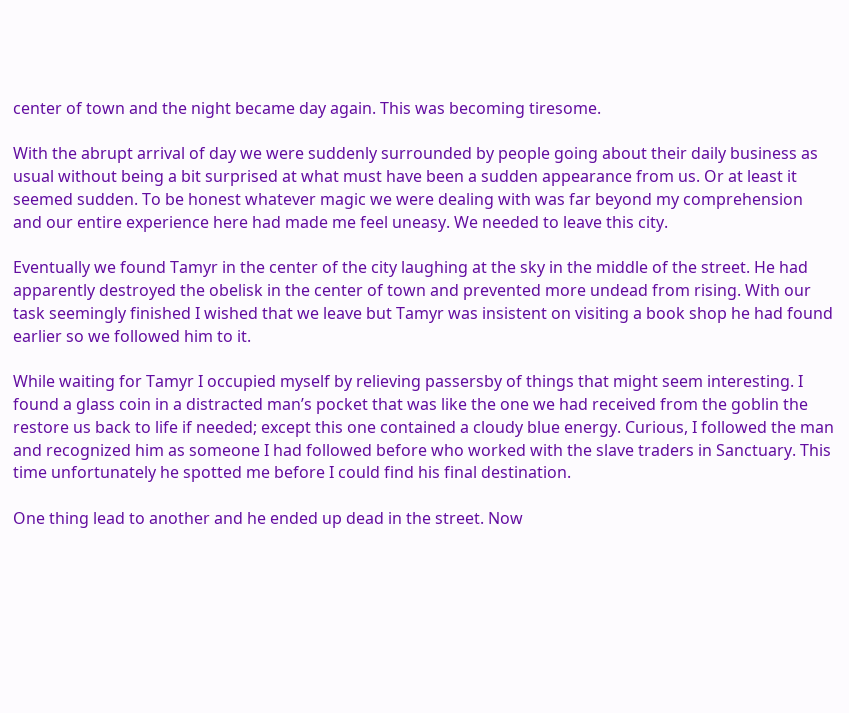center of town and the night became day again. This was becoming tiresome.

With the abrupt arrival of day we were suddenly surrounded by people going about their daily business as usual without being a bit surprised at what must have been a sudden appearance from us. Or at least it seemed sudden. To be honest whatever magic we were dealing with was far beyond my comprehension and our entire experience here had made me feel uneasy. We needed to leave this city.

Eventually we found Tamyr in the center of the city laughing at the sky in the middle of the street. He had apparently destroyed the obelisk in the center of town and prevented more undead from rising. With our task seemingly finished I wished that we leave but Tamyr was insistent on visiting a book shop he had found earlier so we followed him to it.

While waiting for Tamyr I occupied myself by relieving passersby of things that might seem interesting. I found a glass coin in a distracted man’s pocket that was like the one we had received from the goblin the restore us back to life if needed; except this one contained a cloudy blue energy. Curious, I followed the man and recognized him as someone I had followed before who worked with the slave traders in Sanctuary. This time unfortunately he spotted me before I could find his final destination.

One thing lead to another and he ended up dead in the street. Now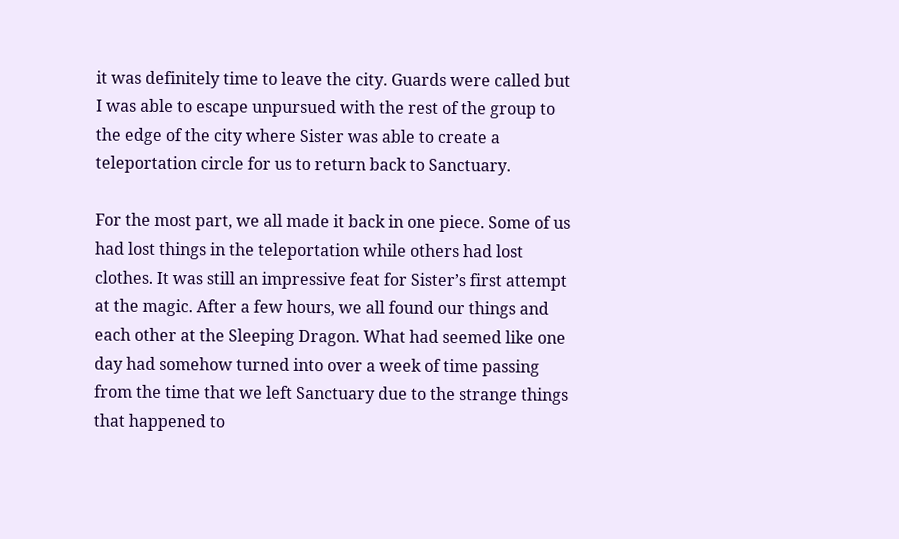it was definitely time to leave the city. Guards were called but I was able to escape unpursued with the rest of the group to the edge of the city where Sister was able to create a teleportation circle for us to return back to Sanctuary.

For the most part, we all made it back in one piece. Some of us had lost things in the teleportation while others had lost clothes. It was still an impressive feat for Sister’s first attempt at the magic. After a few hours, we all found our things and each other at the Sleeping Dragon. What had seemed like one day had somehow turned into over a week of time passing from the time that we left Sanctuary due to the strange things that happened to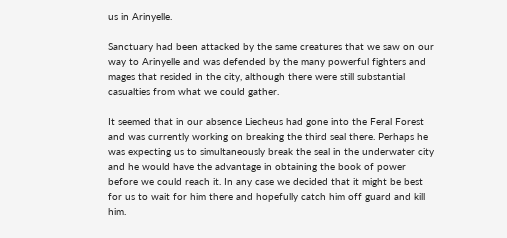us in Arinyelle.

Sanctuary had been attacked by the same creatures that we saw on our way to Arinyelle and was defended by the many powerful fighters and mages that resided in the city, although there were still substantial casualties from what we could gather.

It seemed that in our absence Liecheus had gone into the Feral Forest and was currently working on breaking the third seal there. Perhaps he was expecting us to simultaneously break the seal in the underwater city and he would have the advantage in obtaining the book of power before we could reach it. In any case we decided that it might be best for us to wait for him there and hopefully catch him off guard and kill him.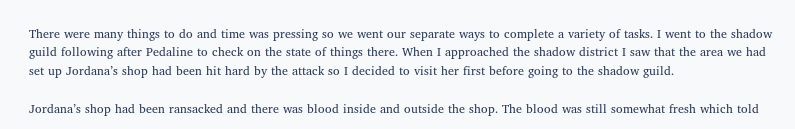There were many things to do and time was pressing so we went our separate ways to complete a variety of tasks. I went to the shadow guild following after Pedaline to check on the state of things there. When I approached the shadow district I saw that the area we had set up Jordana’s shop had been hit hard by the attack so I decided to visit her first before going to the shadow guild.

Jordana’s shop had been ransacked and there was blood inside and outside the shop. The blood was still somewhat fresh which told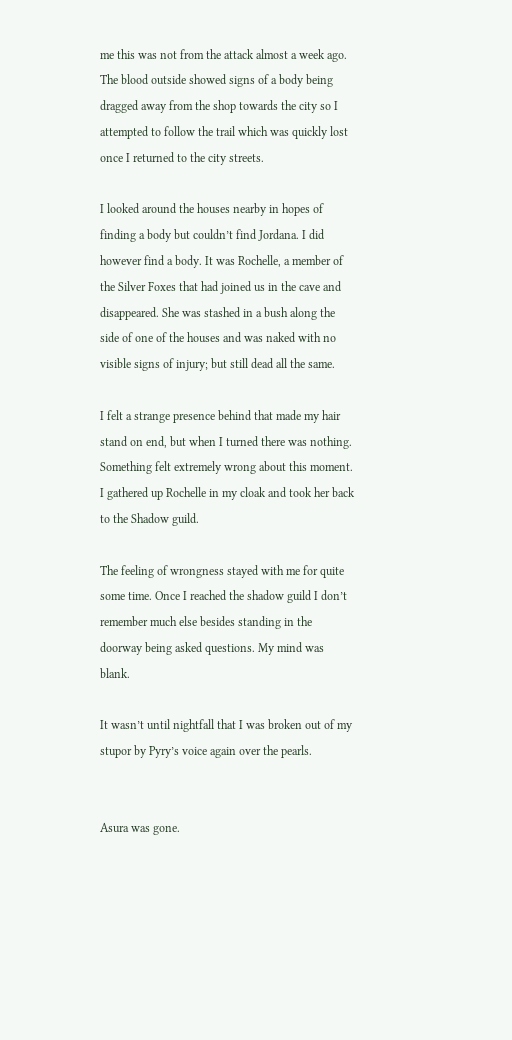me this was not from the attack almost a week ago. The blood outside showed signs of a body being dragged away from the shop towards the city so I attempted to follow the trail which was quickly lost once I returned to the city streets.

I looked around the houses nearby in hopes of finding a body but couldn’t find Jordana. I did however find a body. It was Rochelle, a member of the Silver Foxes that had joined us in the cave and disappeared. She was stashed in a bush along the side of one of the houses and was naked with no visible signs of injury; but still dead all the same.

I felt a strange presence behind that made my hair stand on end, but when I turned there was nothing. Something felt extremely wrong about this moment. I gathered up Rochelle in my cloak and took her back to the Shadow guild.

The feeling of wrongness stayed with me for quite some time. Once I reached the shadow guild I don’t remember much else besides standing in the doorway being asked questions. My mind was blank.

It wasn’t until nightfall that I was broken out of my stupor by Pyry’s voice again over the pearls.


Asura was gone.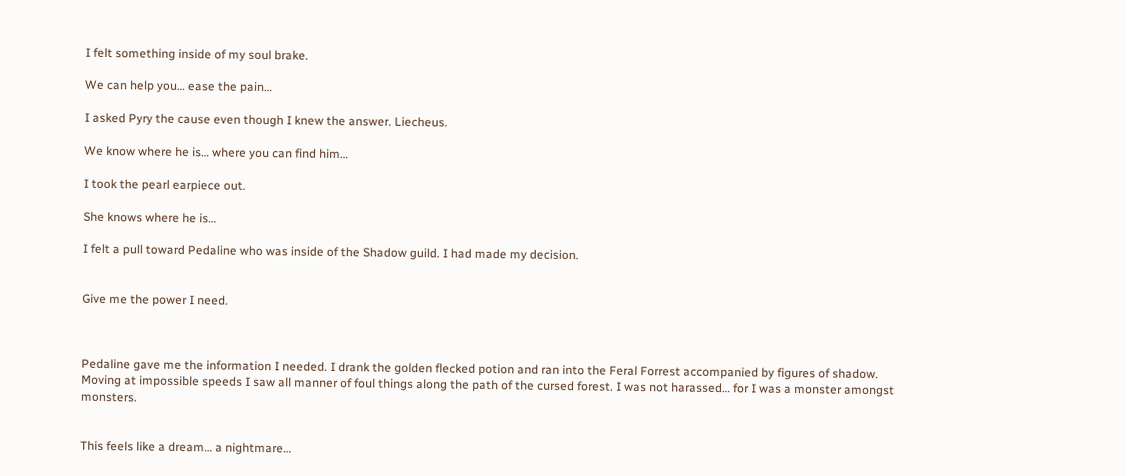I felt something inside of my soul brake.

We can help you… ease the pain…

I asked Pyry the cause even though I knew the answer. Liecheus.

We know where he is… where you can find him…

I took the pearl earpiece out.

She knows where he is…

I felt a pull toward Pedaline who was inside of the Shadow guild. I had made my decision.


Give me the power I need.



Pedaline gave me the information I needed. I drank the golden flecked potion and ran into the Feral Forrest accompanied by figures of shadow. Moving at impossible speeds I saw all manner of foul things along the path of the cursed forest. I was not harassed… for I was a monster amongst monsters.


This feels like a dream… a nightmare…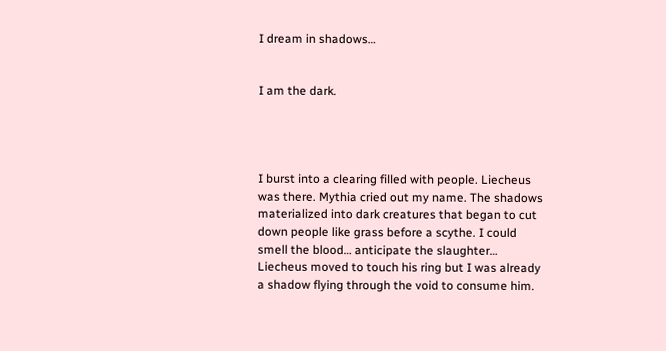I dream in shadows…


I am the dark.




I burst into a clearing filled with people. Liecheus was there. Mythia cried out my name. The shadows materialized into dark creatures that began to cut down people like grass before a scythe. I could smell the blood… anticipate the slaughter… Liecheus moved to touch his ring but I was already a shadow flying through the void to consume him.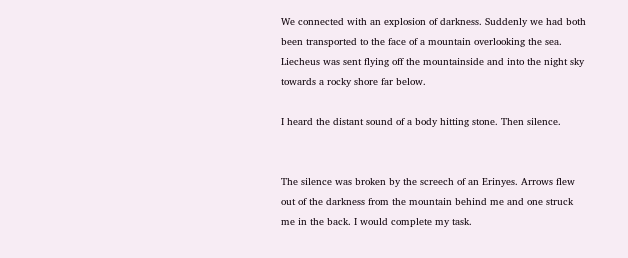We connected with an explosion of darkness. Suddenly we had both been transported to the face of a mountain overlooking the sea. Liecheus was sent flying off the mountainside and into the night sky towards a rocky shore far below.

I heard the distant sound of a body hitting stone. Then silence.


The silence was broken by the screech of an Erinyes. Arrows flew out of the darkness from the mountain behind me and one struck me in the back. I would complete my task.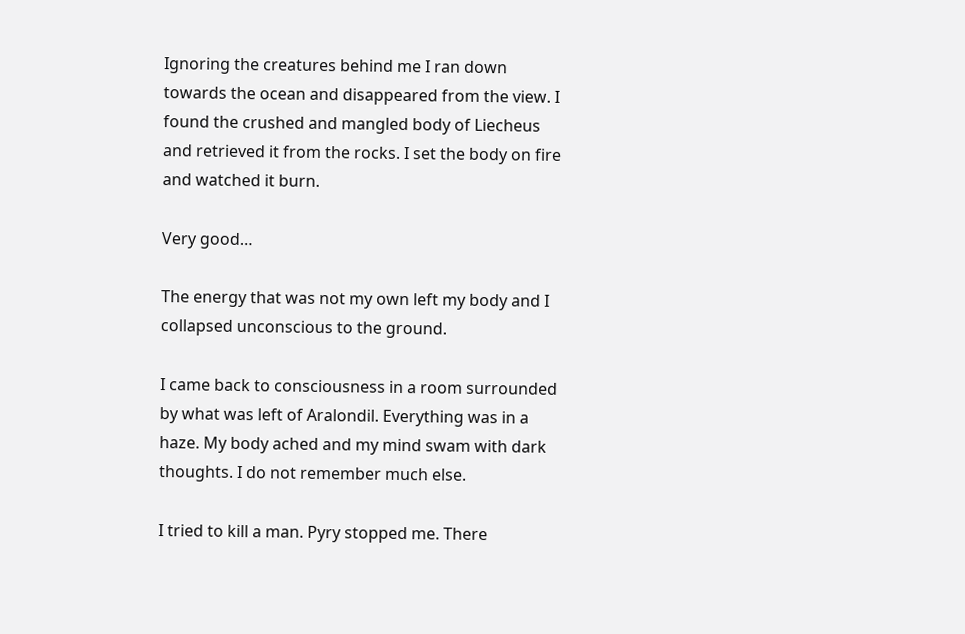Ignoring the creatures behind me I ran down towards the ocean and disappeared from the view. I found the crushed and mangled body of Liecheus and retrieved it from the rocks. I set the body on fire and watched it burn.

Very good…

The energy that was not my own left my body and I collapsed unconscious to the ground.

I came back to consciousness in a room surrounded by what was left of Aralondil. Everything was in a haze. My body ached and my mind swam with dark thoughts. I do not remember much else.

I tried to kill a man. Pyry stopped me. There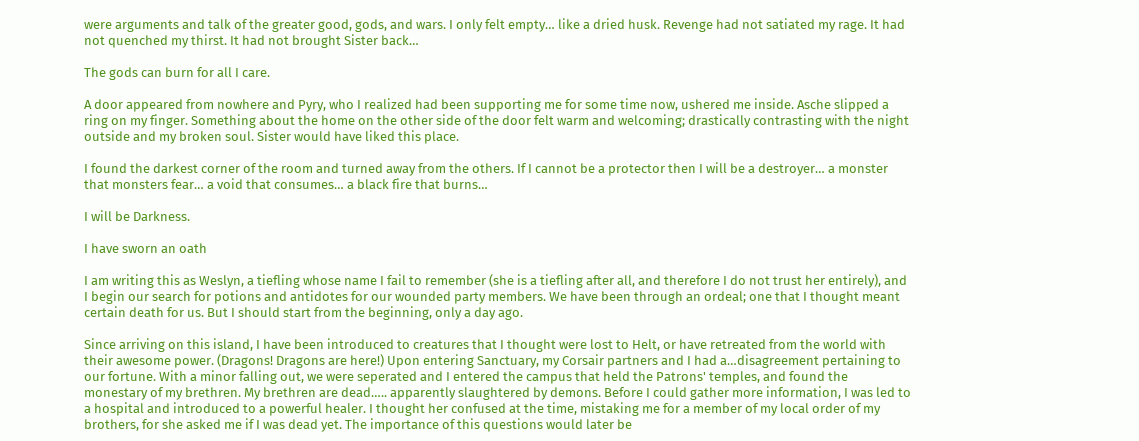were arguments and talk of the greater good, gods, and wars. I only felt empty… like a dried husk. Revenge had not satiated my rage. It had not quenched my thirst. It had not brought Sister back…

The gods can burn for all I care.

A door appeared from nowhere and Pyry, who I realized had been supporting me for some time now, ushered me inside. Asche slipped a ring on my finger. Something about the home on the other side of the door felt warm and welcoming; drastically contrasting with the night outside and my broken soul. Sister would have liked this place.

I found the darkest corner of the room and turned away from the others. If I cannot be a protector then I will be a destroyer… a monster that monsters fear… a void that consumes… a black fire that burns…

I will be Darkness.

I have sworn an oath

I am writing this as Weslyn, a tiefling whose name I fail to remember (she is a tiefling after all, and therefore I do not trust her entirely), and I begin our search for potions and antidotes for our wounded party members. We have been through an ordeal; one that I thought meant certain death for us. But I should start from the beginning, only a day ago.

Since arriving on this island, I have been introduced to creatures that I thought were lost to Helt, or have retreated from the world with their awesome power. (Dragons! Dragons are here!) Upon entering Sanctuary, my Corsair partners and I had a…disagreement pertaining to our fortune. With a minor falling out, we were seperated and I entered the campus that held the Patrons' temples, and found the monestary of my brethren. My brethren are dead….. apparently slaughtered by demons. Before I could gather more information, I was led to a hospital and introduced to a powerful healer. I thought her confused at the time, mistaking me for a member of my local order of my brothers, for she asked me if I was dead yet. The importance of this questions would later be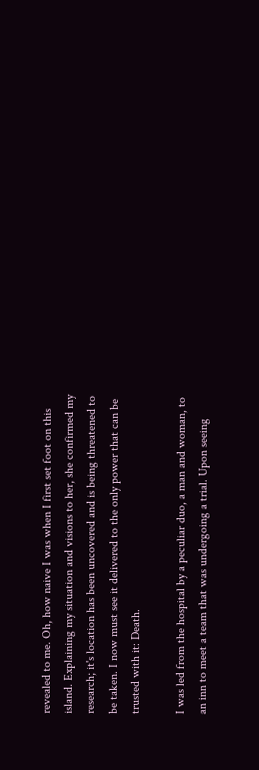revealed to me. Oh, how naive I was when I first set foot on this island. Explaining my situation and visions to her, she confirmed my research; it's location has been uncovered and is being threatened to be taken. I now must see it delivered to the only power that can be trusted with it: Death.

I was led from the hospital by a peculiar duo, a man and woman, to an inn to meet a team that was undergoing a trial. Upon seeing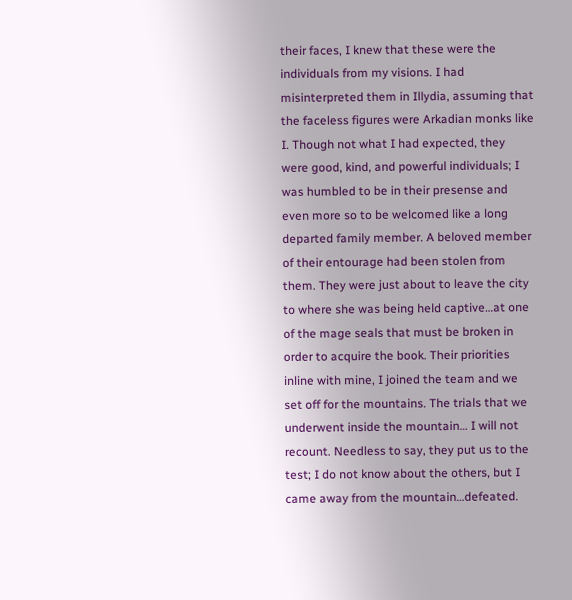their faces, I knew that these were the individuals from my visions. I had misinterpreted them in Illydia, assuming that the faceless figures were Arkadian monks like I. Though not what I had expected, they were good, kind, and powerful individuals; I was humbled to be in their presense and even more so to be welcomed like a long departed family member. A beloved member of their entourage had been stolen from them. They were just about to leave the city to where she was being held captive…at one of the mage seals that must be broken in order to acquire the book. Their priorities inline with mine, I joined the team and we set off for the mountains. The trials that we underwent inside the mountain… I will not recount. Needless to say, they put us to the test; I do not know about the others, but I came away from the mountain…defeated.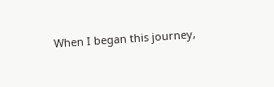When I began this journey,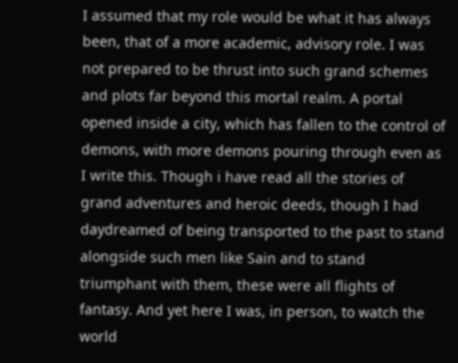I assumed that my role would be what it has always been, that of a more academic, advisory role. I was not prepared to be thrust into such grand schemes and plots far beyond this mortal realm. A portal opened inside a city, which has fallen to the control of demons, with more demons pouring through even as I write this. Though i have read all the stories of grand adventures and heroic deeds, though I had daydreamed of being transported to the past to stand alongside such men like Sain and to stand triumphant with them, these were all flights of fantasy. And yet here I was, in person, to watch the world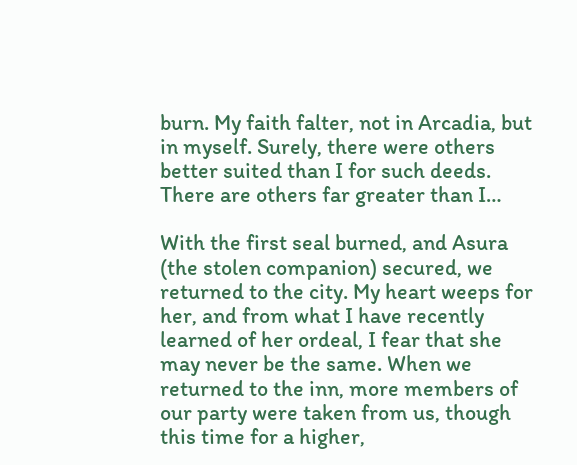burn. My faith falter, not in Arcadia, but in myself. Surely, there were others better suited than I for such deeds. There are others far greater than I…

With the first seal burned, and Asura (the stolen companion) secured, we returned to the city. My heart weeps for her, and from what I have recently learned of her ordeal, I fear that she may never be the same. When we returned to the inn, more members of our party were taken from us, though this time for a higher,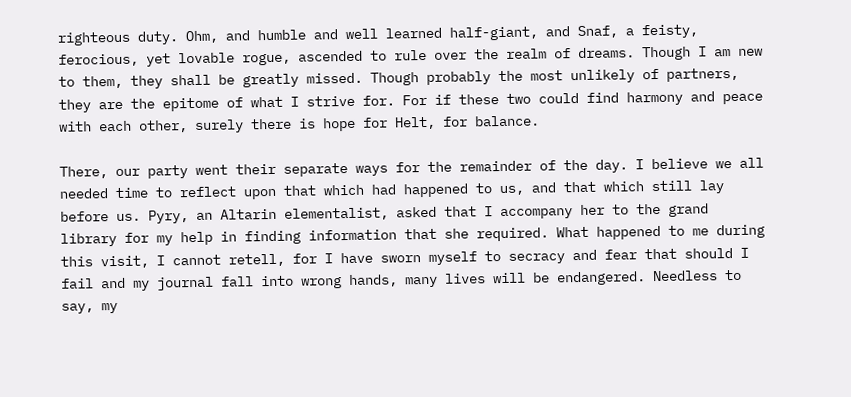righteous duty. Ohm, and humble and well learned half-giant, and Snaf, a feisty, ferocious, yet lovable rogue, ascended to rule over the realm of dreams. Though I am new to them, they shall be greatly missed. Though probably the most unlikely of partners, they are the epitome of what I strive for. For if these two could find harmony and peace with each other, surely there is hope for Helt, for balance.

There, our party went their separate ways for the remainder of the day. I believe we all needed time to reflect upon that which had happened to us, and that which still lay before us. Pyry, an Altarin elementalist, asked that I accompany her to the grand library for my help in finding information that she required. What happened to me during this visit, I cannot retell, for I have sworn myself to secracy and fear that should I fail and my journal fall into wrong hands, many lives will be endangered. Needless to say, my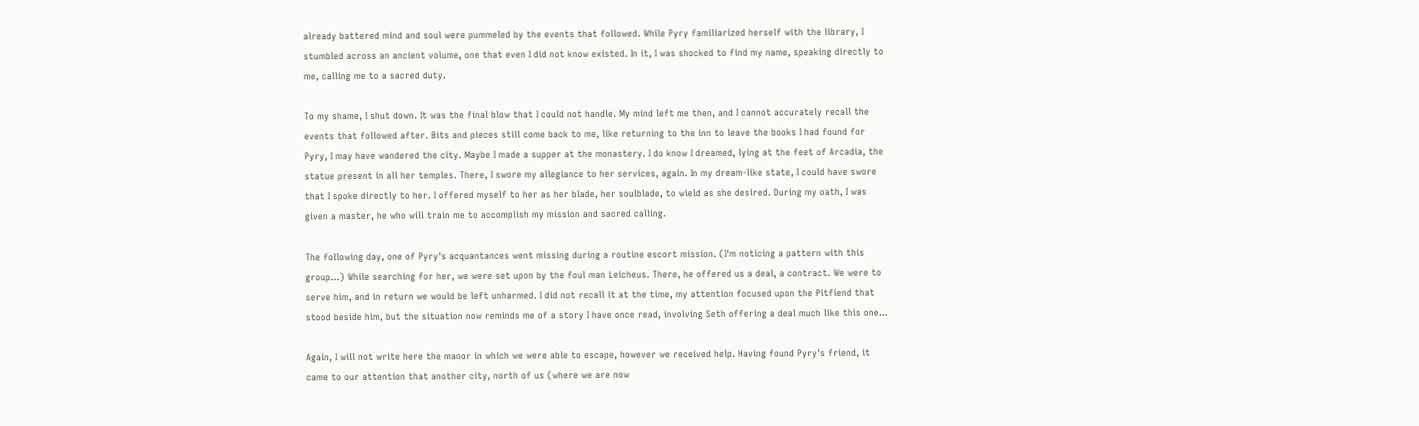already battered mind and soul were pummeled by the events that followed. While Pyry familiarized herself with the library, I stumbled across an ancient volume, one that even I did not know existed. In it, I was shocked to find my name, speaking directly to me, calling me to a sacred duty.

To my shame, I shut down. It was the final blow that I could not handle. My mind left me then, and I cannot accurately recall the events that followed after. Bits and pieces still come back to me, like returning to the inn to leave the books I had found for Pyry, I may have wandered the city. Maybe I made a supper at the monastery. I do know I dreamed, lying at the feet of Arcadia, the statue present in all her temples. There, I swore my allegiance to her services, again. In my dream-like state, I could have swore that I spoke directly to her. I offered myself to her as her blade, her soulblade, to wield as she desired. During my oath, I was given a master, he who will train me to accomplish my mission and sacred calling.

The following day, one of Pyry's acquantances went missing during a routine escort mission. (I'm noticing a pattern with this group…) While searching for her, we were set upon by the foul man Leicheus. There, he offered us a deal, a contract. We were to serve him, and in return we would be left unharmed. I did not recall it at the time, my attention focused upon the Pitfiend that stood beside him, but the situation now reminds me of a story I have once read, involving Seth offering a deal much like this one…

Again, I will not write here the manor in which we were able to escape, however we received help. Having found Pyry's friend, it came to our attention that another city, north of us (where we are now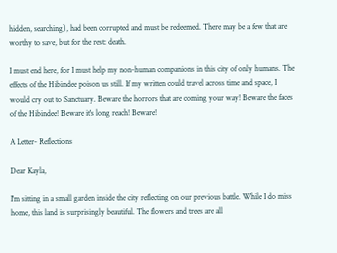hidden, searching), had been corrupted and must be redeemed. There may be a few that are worthy to save, but for the rest: death.

I must end here, for I must help my non-human companions in this city of only humans. The effects of the Hibindee poison us still. If my written could travel across time and space, I would cry out to Sanctuary. Beware the horrors that are coming your way! Beware the faces of the Hibindee! Beware it's long reach! Beware!

A Letter- Reflections

Dear Kayla,

I'm sitting in a small garden inside the city reflecting on our previous battle. While I do miss home, this land is surprisingly beautiful. The flowers and trees are all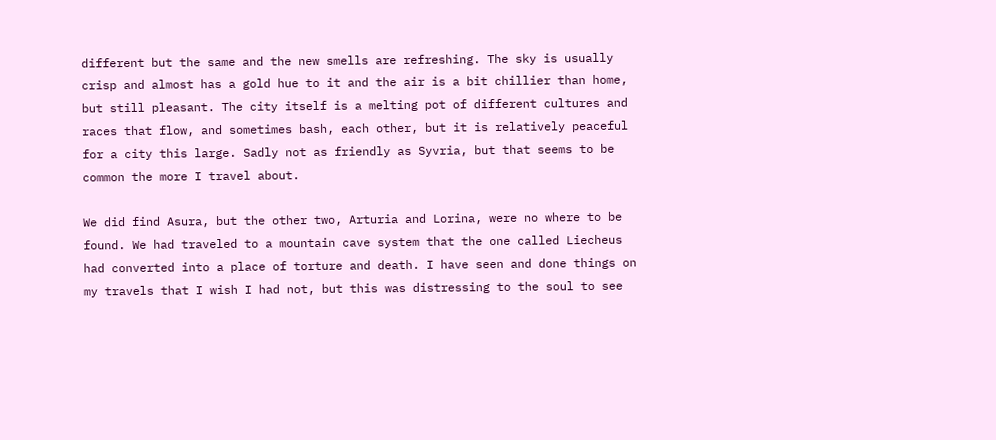different but the same and the new smells are refreshing. The sky is usually crisp and almost has a gold hue to it and the air is a bit chillier than home, but still pleasant. The city itself is a melting pot of different cultures and races that flow, and sometimes bash, each other, but it is relatively peaceful for a city this large. Sadly not as friendly as Syvria, but that seems to be common the more I travel about.

We did find Asura, but the other two, Arturia and Lorina, were no where to be found. We had traveled to a mountain cave system that the one called Liecheus had converted into a place of torture and death. I have seen and done things on my travels that I wish I had not, but this was distressing to the soul to see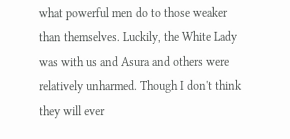what powerful men do to those weaker than themselves. Luckily, the White Lady was with us and Asura and others were relatively unharmed. Though I don't think they will ever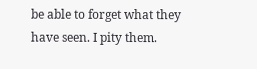be able to forget what they have seen. I pity them.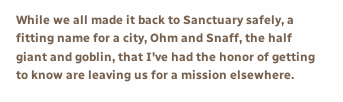While we all made it back to Sanctuary safely, a fitting name for a city, Ohm and Snaff, the half giant and goblin, that I've had the honor of getting to know are leaving us for a mission elsewhere.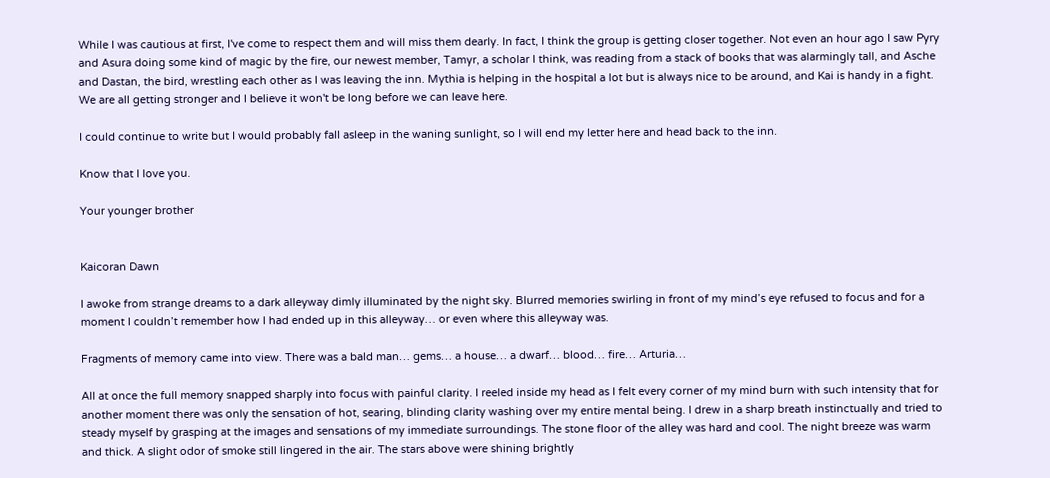While I was cautious at first, I've come to respect them and will miss them dearly. In fact, I think the group is getting closer together. Not even an hour ago I saw Pyry and Asura doing some kind of magic by the fire, our newest member, Tamyr, a scholar I think, was reading from a stack of books that was alarmingly tall, and Asche and Dastan, the bird, wrestling each other as I was leaving the inn. Mythia is helping in the hospital a lot but is always nice to be around, and Kai is handy in a fight. We are all getting stronger and I believe it won't be long before we can leave here.

I could continue to write but I would probably fall asleep in the waning sunlight, so I will end my letter here and head back to the inn.

Know that I love you.

Your younger brother


Kaicoran Dawn

I awoke from strange dreams to a dark alleyway dimly illuminated by the night sky. Blurred memories swirling in front of my mind’s eye refused to focus and for a moment I couldn’t remember how I had ended up in this alleyway… or even where this alleyway was.

Fragments of memory came into view. There was a bald man… gems… a house… a dwarf… blood… fire… Arturia…

All at once the full memory snapped sharply into focus with painful clarity. I reeled inside my head as I felt every corner of my mind burn with such intensity that for another moment there was only the sensation of hot, searing, blinding clarity washing over my entire mental being. I drew in a sharp breath instinctually and tried to steady myself by grasping at the images and sensations of my immediate surroundings. The stone floor of the alley was hard and cool. The night breeze was warm and thick. A slight odor of smoke still lingered in the air. The stars above were shining brightly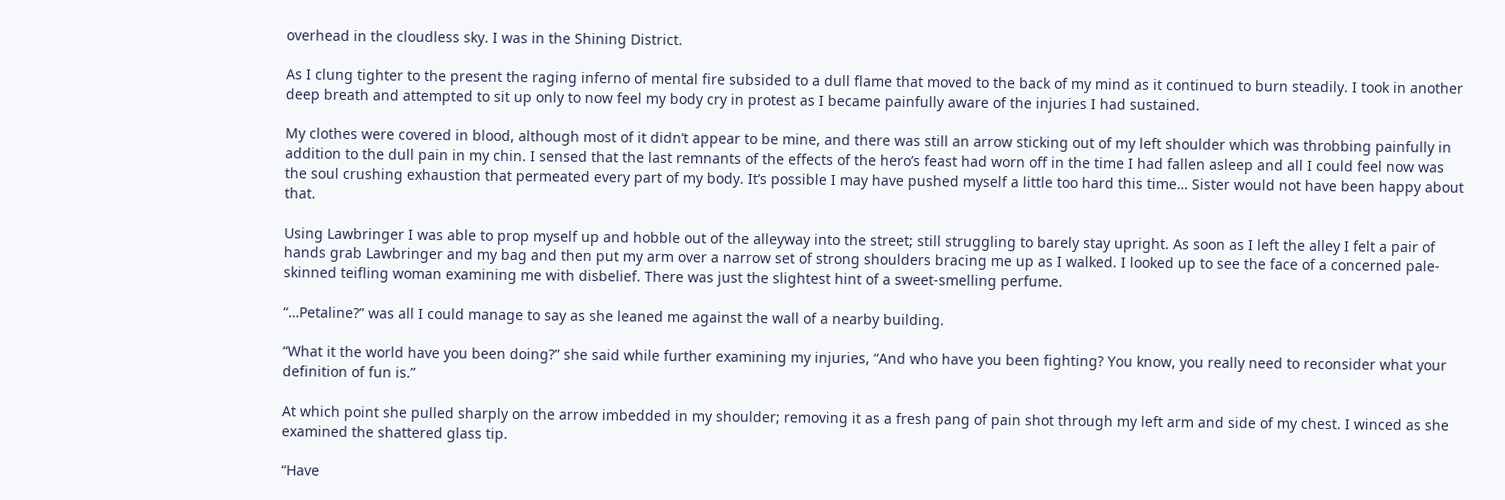overhead in the cloudless sky. I was in the Shining District.

As I clung tighter to the present the raging inferno of mental fire subsided to a dull flame that moved to the back of my mind as it continued to burn steadily. I took in another deep breath and attempted to sit up only to now feel my body cry in protest as I became painfully aware of the injuries I had sustained.

My clothes were covered in blood, although most of it didn’t appear to be mine, and there was still an arrow sticking out of my left shoulder which was throbbing painfully in addition to the dull pain in my chin. I sensed that the last remnants of the effects of the hero’s feast had worn off in the time I had fallen asleep and all I could feel now was the soul crushing exhaustion that permeated every part of my body. It’s possible I may have pushed myself a little too hard this time… Sister would not have been happy about that.

Using Lawbringer I was able to prop myself up and hobble out of the alleyway into the street; still struggling to barely stay upright. As soon as I left the alley I felt a pair of hands grab Lawbringer and my bag and then put my arm over a narrow set of strong shoulders bracing me up as I walked. I looked up to see the face of a concerned pale-skinned teifling woman examining me with disbelief. There was just the slightest hint of a sweet-smelling perfume.

“…Petaline?” was all I could manage to say as she leaned me against the wall of a nearby building.

“What it the world have you been doing?” she said while further examining my injuries, “And who have you been fighting? You know, you really need to reconsider what your definition of fun is.”

At which point she pulled sharply on the arrow imbedded in my shoulder; removing it as a fresh pang of pain shot through my left arm and side of my chest. I winced as she examined the shattered glass tip.

“Have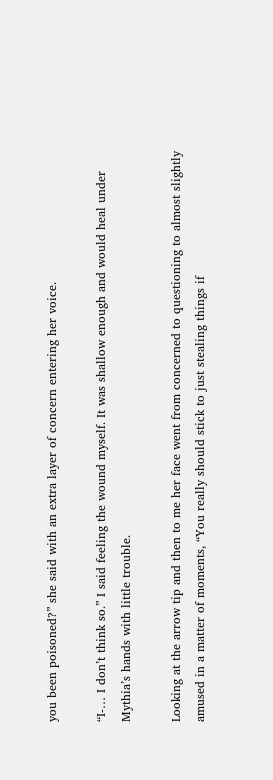you been poisoned?” she said with an extra layer of concern entering her voice.

“I-… I don’t think so.” I said feeling the wound myself. It was shallow enough and would heal under Mythia’s hands with little trouble.

Looking at the arrow tip and then to me her face went from concerned to questioning to almost slightly amused in a matter of moments, “You really should stick to just stealing things if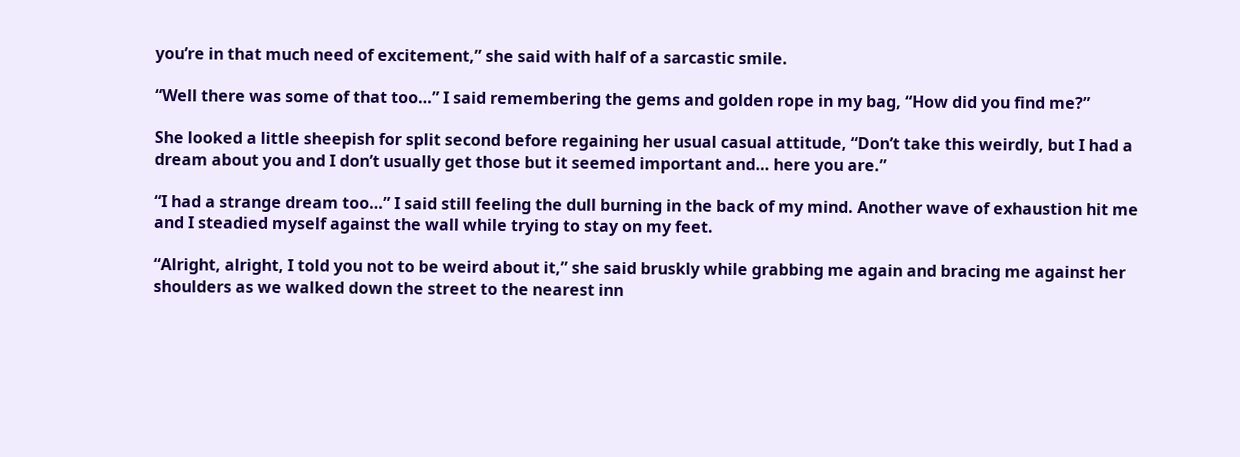you’re in that much need of excitement,” she said with half of a sarcastic smile.

“Well there was some of that too…” I said remembering the gems and golden rope in my bag, “How did you find me?”

She looked a little sheepish for split second before regaining her usual casual attitude, “Don’t take this weirdly, but I had a dream about you and I don’t usually get those but it seemed important and… here you are.”

“I had a strange dream too…” I said still feeling the dull burning in the back of my mind. Another wave of exhaustion hit me and I steadied myself against the wall while trying to stay on my feet.

“Alright, alright, I told you not to be weird about it,” she said bruskly while grabbing me again and bracing me against her shoulders as we walked down the street to the nearest inn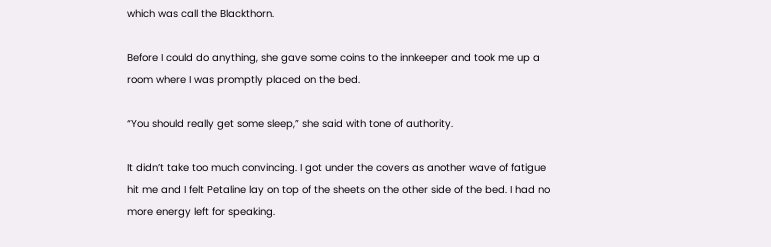which was call the Blackthorn.

Before I could do anything, she gave some coins to the innkeeper and took me up a room where I was promptly placed on the bed.

“You should really get some sleep,” she said with tone of authority.

It didn’t take too much convincing. I got under the covers as another wave of fatigue hit me and I felt Petaline lay on top of the sheets on the other side of the bed. I had no more energy left for speaking.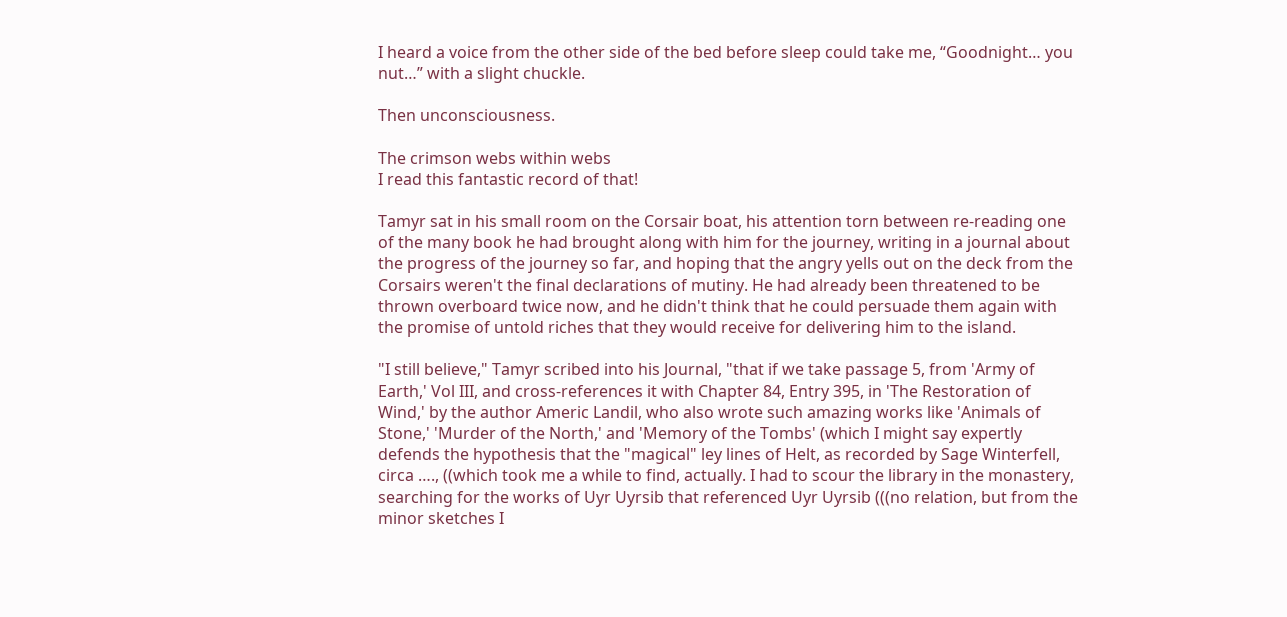I heard a voice from the other side of the bed before sleep could take me, “Goodnight… you nut…” with a slight chuckle.

Then unconsciousness.

The crimson webs within webs
I read this fantastic record of that!

Tamyr sat in his small room on the Corsair boat, his attention torn between re-reading one of the many book he had brought along with him for the journey, writing in a journal about the progress of the journey so far, and hoping that the angry yells out on the deck from the Corsairs weren't the final declarations of mutiny. He had already been threatened to be thrown overboard twice now, and he didn't think that he could persuade them again with the promise of untold riches that they would receive for delivering him to the island.

"I still believe," Tamyr scribed into his Journal, "that if we take passage 5, from 'Army of Earth,' Vol III, and cross-references it with Chapter 84, Entry 395, in 'The Restoration of Wind,' by the author Americ Landil, who also wrote such amazing works like 'Animals of Stone,' 'Murder of the North,' and 'Memory of the Tombs' (which I might say expertly defends the hypothesis that the "magical" ley lines of Helt, as recorded by Sage Winterfell, circa …., ((which took me a while to find, actually. I had to scour the library in the monastery, searching for the works of Uyr Uyrsib that referenced Uyr Uyrsib (((no relation, but from the minor sketches I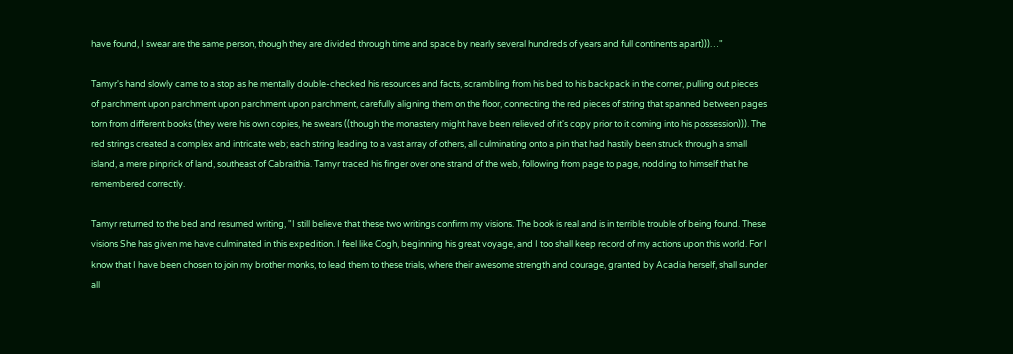have found, I swear are the same person, though they are divided through time and space by nearly several hundreds of years and full continents apart)))…"

Tamyr's hand slowly came to a stop as he mentally double-checked his resources and facts, scrambling from his bed to his backpack in the corner, pulling out pieces of parchment upon parchment upon parchment upon parchment, carefully aligning them on the floor, connecting the red pieces of string that spanned between pages torn from different books (they were his own copies, he swears ((though the monastery might have been relieved of it's copy prior to it coming into his possession))). The red strings created a complex and intricate web; each string leading to a vast array of others, all culminating onto a pin that had hastily been struck through a small island, a mere pinprick of land, southeast of Cabraithia. Tamyr traced his finger over one strand of the web, following from page to page, nodding to himself that he remembered correctly.

Tamyr returned to the bed and resumed writing, "I still believe that these two writings confirm my visions. The book is real and is in terrible trouble of being found. These visions She has given me have culminated in this expedition. I feel like Cogh, beginning his great voyage, and I too shall keep record of my actions upon this world. For I know that I have been chosen to join my brother monks, to lead them to these trials, where their awesome strength and courage, granted by Acadia herself, shall sunder all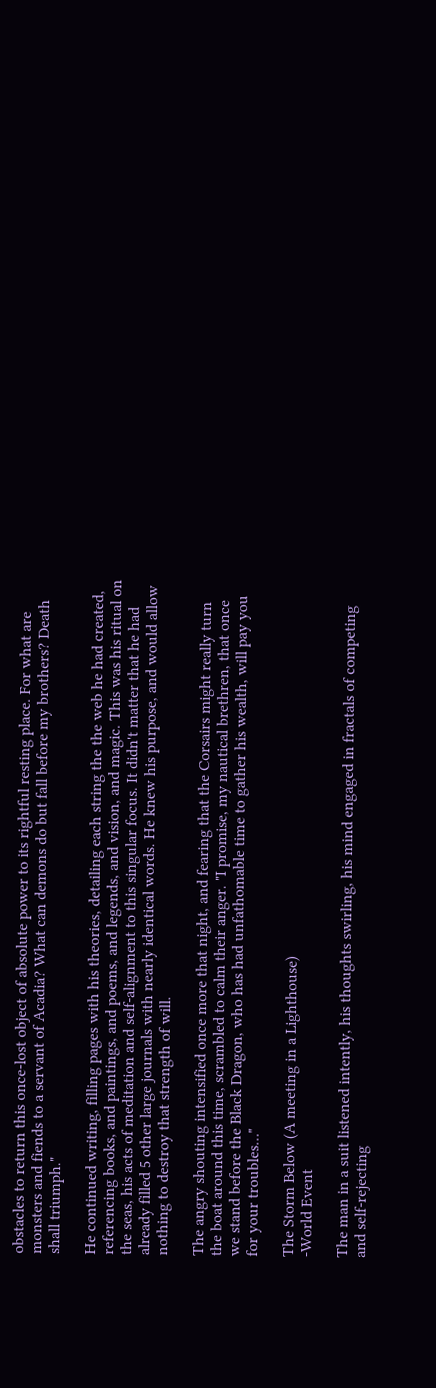obstacles to return this once-lost object of absolute power to its rightful resting place. For what are monsters and fiends to a servant of Acadia? What can demons do but fall before my brothers? Death shall triumph."

He continued writing, filling pages with his theories, detailing each string the the web he had created, referencing books, and paintings, and poems, and legends, and vision, and magic. This was his ritual on the seas, his acts of meditation and self-alignment to this singular focus. It didn't matter that he had already filled 5 other large journals with nearly identical words. He knew his purpose, and would allow nothing to destroy that strength of will.

The angry shouting intensified once more that night, and fearing that the Corsairs might really turn the boat around this time, scrambled to calm their anger. "I promise, my nautical brethren, that once we stand before the Black Dragon, who has had unfathomable time to gather his wealth, will pay you for your troubles…"

The Storm Below (A meeting in a Lighthouse)
-World Event

The man in a suit listened intently, his thoughts swirling, his mind engaged in fractals of competing and self-rejecting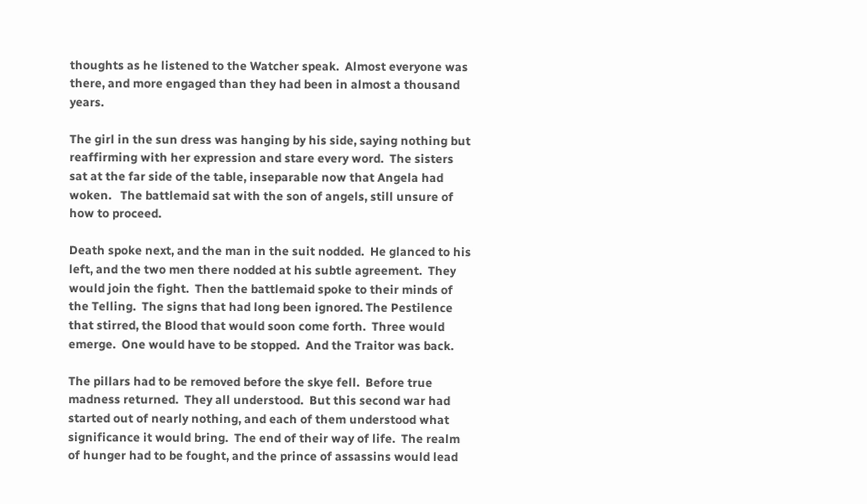thoughts as he listened to the Watcher speak.  Almost everyone was there, and more engaged than they had been in almost a thousand years.

The girl in the sun dress was hanging by his side, saying nothing but reaffirming with her expression and stare every word.  The sisters sat at the far side of the table, inseparable now that Angela had woken.   The battlemaid sat with the son of angels, still unsure of how to proceed.

Death spoke next, and the man in the suit nodded.  He glanced to his left, and the two men there nodded at his subtle agreement.  They would join the fight.  Then the battlemaid spoke to their minds of the Telling.  The signs that had long been ignored. The Pestilence that stirred, the Blood that would soon come forth.  Three would emerge.  One would have to be stopped.  And the Traitor was back.

The pillars had to be removed before the skye fell.  Before true madness returned.  They all understood.  But this second war had started out of nearly nothing, and each of them understood what significance it would bring.  The end of their way of life.  The realm of hunger had to be fought, and the prince of assassins would lead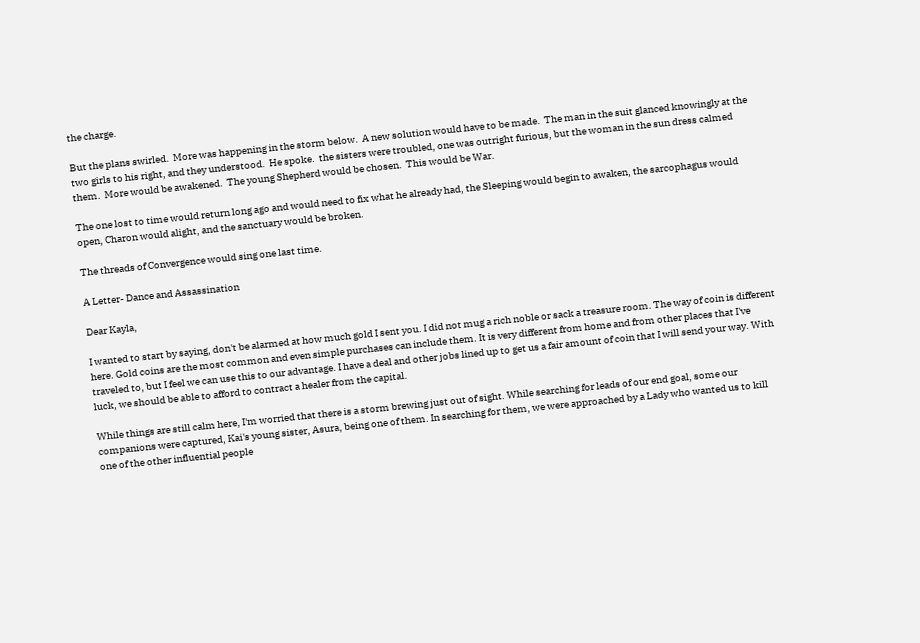the charge.

But the plans swirled.  More was happening in the storm below.  A new solution would have to be made.  The man in the suit glanced knowingly at the two girls to his right, and they understood.  He spoke.  the sisters were troubled, one was outright furious, but the woman in the sun dress calmed them.  More would be awakened.  The young Shepherd would be chosen.  This would be War.

The one lost to time would return long ago and would need to fix what he already had, the Sleeping would begin to awaken, the sarcophagus would open, Charon would alight, and the sanctuary would be broken.

The threads of Convergence would sing one last time.

A Letter- Dance and Assassination

Dear Kayla,

I wanted to start by saying, don't be alarmed at how much gold I sent you. I did not mug a rich noble or sack a treasure room. The way of coin is different here. Gold coins are the most common and even simple purchases can include them. It is very different from home and from other places that I've traveled to, but I feel we can use this to our advantage. I have a deal and other jobs lined up to get us a fair amount of coin that I will send your way. With luck, we should be able to afford to contract a healer from the capital.

While things are still calm here, I'm worried that there is a storm brewing just out of sight. While searching for leads of our end goal, some our companions were captured, Kai's young sister, Asura, being one of them. In searching for them, we were approached by a Lady who wanted us to kill one of the other influential people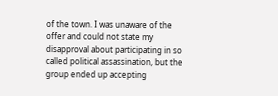of the town. I was unaware of the offer and could not state my disapproval about participating in so called political assassination, but the group ended up accepting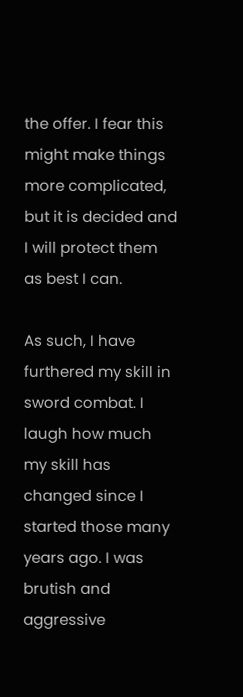the offer. I fear this might make things more complicated, but it is decided and I will protect them as best I can.

As such, I have furthered my skill in sword combat. I laugh how much my skill has changed since I started those many years ago. I was brutish and aggressive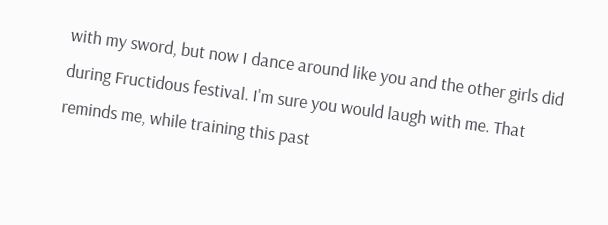with my sword, but now I dance around like you and the other girls did during Fructidous festival. I'm sure you would laugh with me. That reminds me, while training this past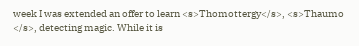week I was extended an offer to learn <s>Thomottergy</s>, <s>Thaumo </s>, detecting magic. While it is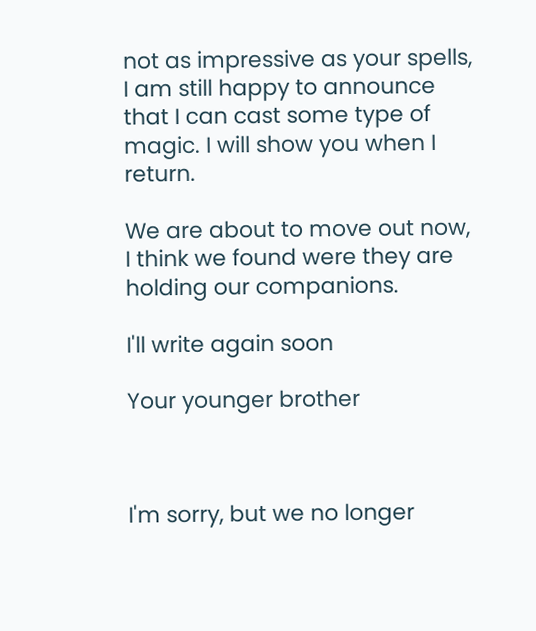not as impressive as your spells, I am still happy to announce that I can cast some type of magic. I will show you when I return.

We are about to move out now, I think we found were they are holding our companions.

I'll write again soon

Your younger brother



I'm sorry, but we no longer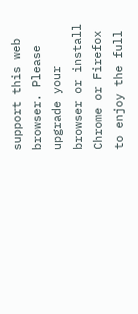support this web browser. Please upgrade your browser or install Chrome or Firefox to enjoy the full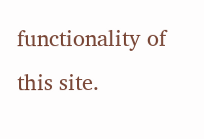functionality of this site.